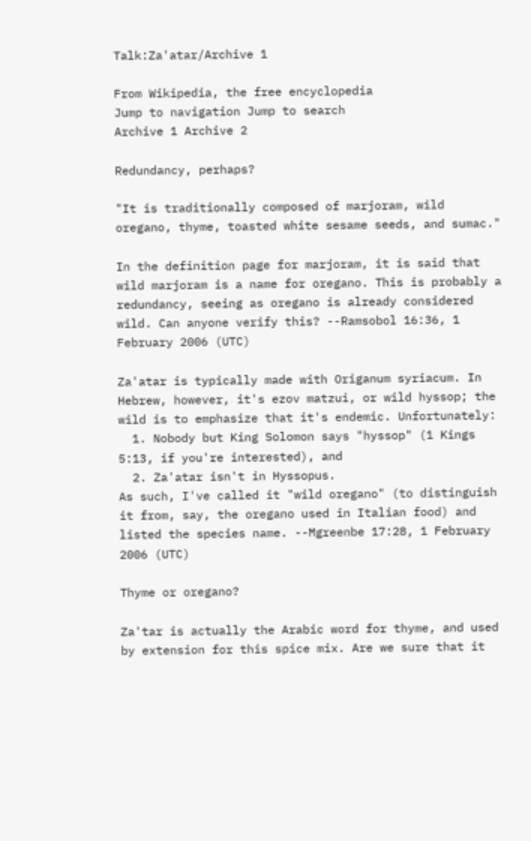Talk:Za'atar/Archive 1

From Wikipedia, the free encyclopedia
Jump to navigation Jump to search
Archive 1 Archive 2

Redundancy, perhaps?

"It is traditionally composed of marjoram, wild oregano, thyme, toasted white sesame seeds, and sumac."

In the definition page for marjoram, it is said that wild marjoram is a name for oregano. This is probably a redundancy, seeing as oregano is already considered wild. Can anyone verify this? --Ramsobol 16:36, 1 February 2006 (UTC)

Za'atar is typically made with Origanum syriacum. In Hebrew, however, it's ezov matzui, or wild hyssop; the wild is to emphasize that it's endemic. Unfortunately:
  1. Nobody but King Solomon says "hyssop" (1 Kings 5:13, if you're interested), and
  2. Za'atar isn't in Hyssopus.
As such, I've called it "wild oregano" (to distinguish it from, say, the oregano used in Italian food) and listed the species name. --Mgreenbe 17:28, 1 February 2006 (UTC)

Thyme or oregano?

Za'tar is actually the Arabic word for thyme, and used by extension for this spice mix. Are we sure that it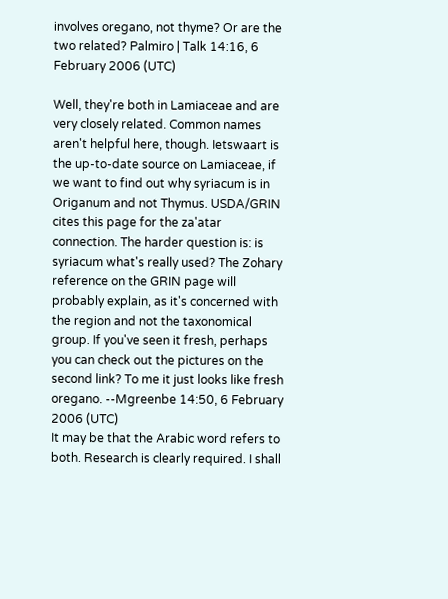involves oregano, not thyme? Or are the two related? Palmiro | Talk 14:16, 6 February 2006 (UTC)

Well, they're both in Lamiaceae and are very closely related. Common names aren't helpful here, though. Ietswaart is the up-to-date source on Lamiaceae, if we want to find out why syriacum is in Origanum and not Thymus. USDA/GRIN cites this page for the za'atar connection. The harder question is: is syriacum what's really used? The Zohary reference on the GRIN page will probably explain, as it's concerned with the region and not the taxonomical group. If you've seen it fresh, perhaps you can check out the pictures on the second link? To me it just looks like fresh oregano. --Mgreenbe 14:50, 6 February 2006 (UTC)
It may be that the Arabic word refers to both. Research is clearly required. I shall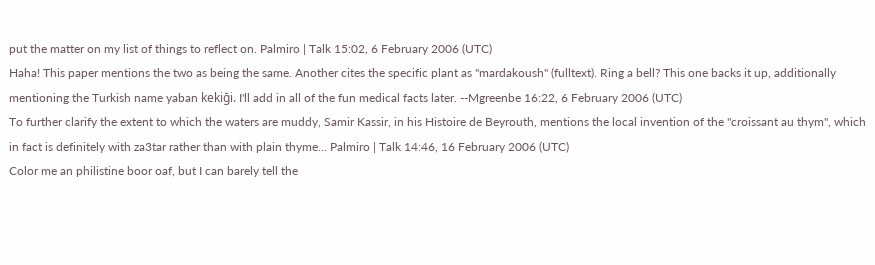put the matter on my list of things to reflect on. Palmiro | Talk 15:02, 6 February 2006 (UTC)
Haha! This paper mentions the two as being the same. Another cites the specific plant as "mardakoush" (fulltext). Ring a bell? This one backs it up, additionally mentioning the Turkish name yaban kekiği. I'll add in all of the fun medical facts later. --Mgreenbe 16:22, 6 February 2006 (UTC)
To further clarify the extent to which the waters are muddy, Samir Kassir, in his Histoire de Beyrouth, mentions the local invention of the "croissant au thym", which in fact is definitely with za3tar rather than with plain thyme... Palmiro | Talk 14:46, 16 February 2006 (UTC)
Color me an philistine boor oaf, but I can barely tell the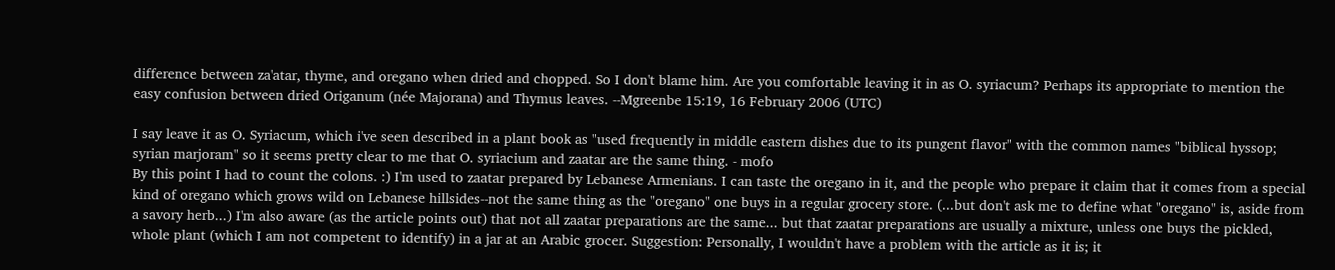difference between za'atar, thyme, and oregano when dried and chopped. So I don't blame him. Are you comfortable leaving it in as O. syriacum? Perhaps its appropriate to mention the easy confusion between dried Origanum (née Majorana) and Thymus leaves. --Mgreenbe 15:19, 16 February 2006 (UTC)

I say leave it as O. Syriacum, which i've seen described in a plant book as "used frequently in middle eastern dishes due to its pungent flavor" with the common names "biblical hyssop; syrian marjoram" so it seems pretty clear to me that O. syriacium and zaatar are the same thing. - mofo
By this point I had to count the colons. :) I'm used to zaatar prepared by Lebanese Armenians. I can taste the oregano in it, and the people who prepare it claim that it comes from a special kind of oregano which grows wild on Lebanese hillsides--not the same thing as the "oregano" one buys in a regular grocery store. (...but don't ask me to define what "oregano" is, aside from a savory herb...) I'm also aware (as the article points out) that not all zaatar preparations are the same... but that zaatar preparations are usually a mixture, unless one buys the pickled, whole plant (which I am not competent to identify) in a jar at an Arabic grocer. Suggestion: Personally, I wouldn't have a problem with the article as it is; it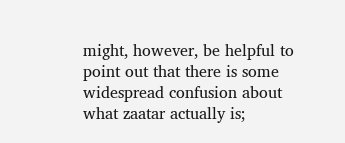might, however, be helpful to point out that there is some widespread confusion about what zaatar actually is;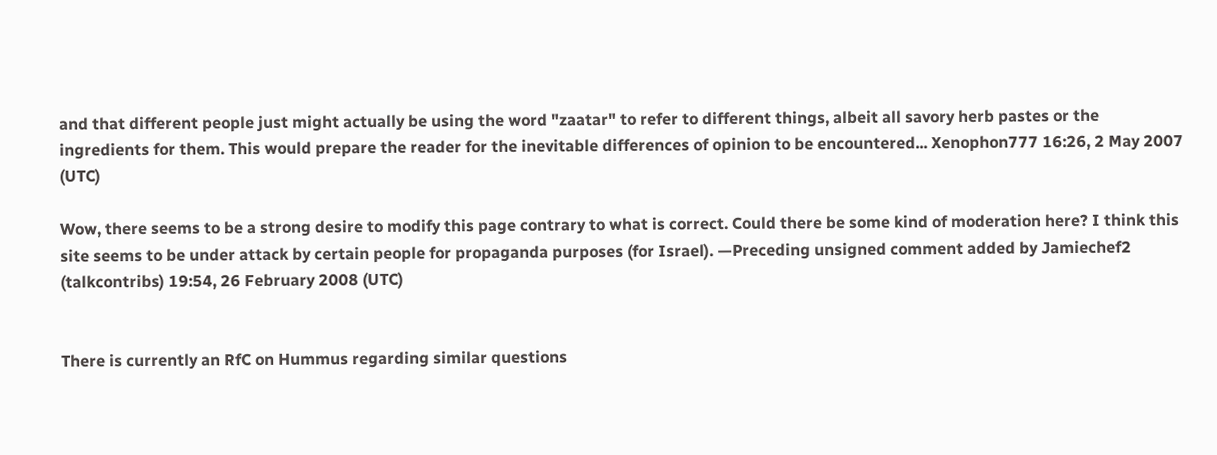and that different people just might actually be using the word "zaatar" to refer to different things, albeit all savory herb pastes or the ingredients for them. This would prepare the reader for the inevitable differences of opinion to be encountered... Xenophon777 16:26, 2 May 2007 (UTC)

Wow, there seems to be a strong desire to modify this page contrary to what is correct. Could there be some kind of moderation here? I think this site seems to be under attack by certain people for propaganda purposes (for Israel). —Preceding unsigned comment added by Jamiechef2 (talkcontribs) 19:54, 26 February 2008 (UTC)


There is currently an RfC on Hummus regarding similar questions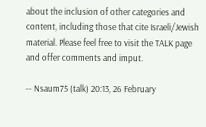about the inclusion of other categories and content, including those that cite Israeli/Jewish material. Please feel free to visit the TALK page and offer comments and imput.

-- Nsaum75 (talk) 20:13, 26 February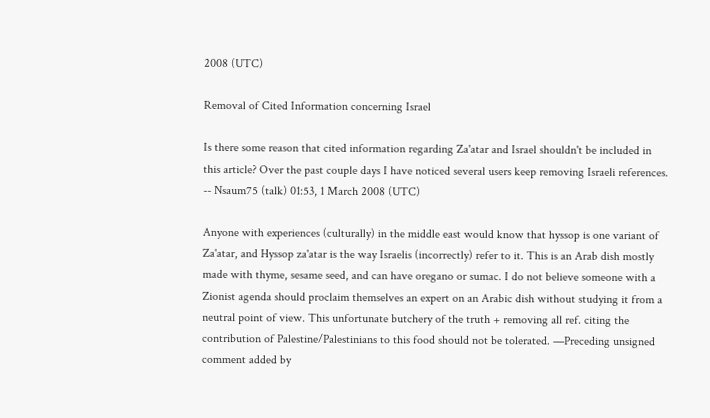2008 (UTC)

Removal of Cited Information concerning Israel

Is there some reason that cited information regarding Za'atar and Israel shouldn't be included in this article? Over the past couple days I have noticed several users keep removing Israeli references. -- Nsaum75 (talk) 01:53, 1 March 2008 (UTC)

Anyone with experiences (culturally) in the middle east would know that hyssop is one variant of Za'atar, and Hyssop za'atar is the way Israelis (incorrectly) refer to it. This is an Arab dish mostly made with thyme, sesame seed, and can have oregano or sumac. I do not believe someone with a Zionist agenda should proclaim themselves an expert on an Arabic dish without studying it from a neutral point of view. This unfortunate butchery of the truth + removing all ref. citing the contribution of Palestine/Palestinians to this food should not be tolerated. —Preceding unsigned comment added by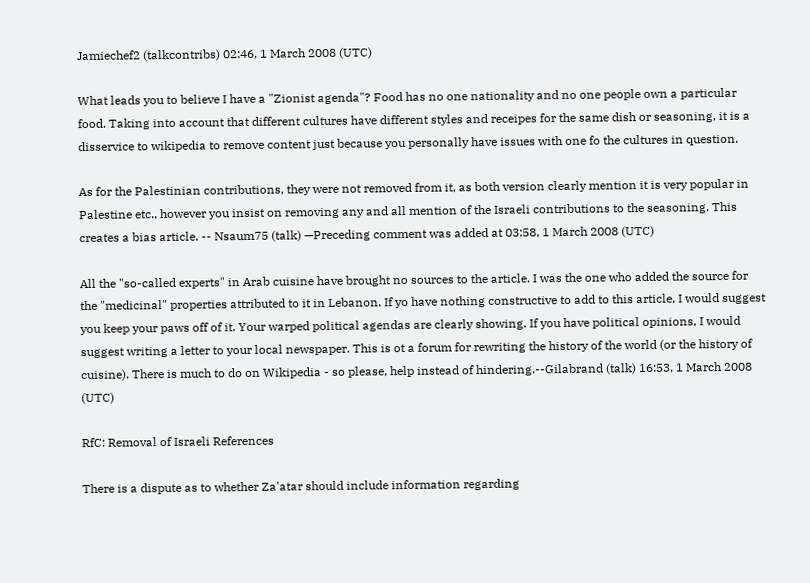Jamiechef2 (talkcontribs) 02:46, 1 March 2008 (UTC)

What leads you to believe I have a "Zionist agenda"? Food has no one nationality and no one people own a particular food. Taking into account that different cultures have different styles and receipes for the same dish or seasoning, it is a disservice to wikipedia to remove content just because you personally have issues with one fo the cultures in question.

As for the Palestinian contributions, they were not removed from it, as both version clearly mention it is very popular in Palestine etc., however you insist on removing any and all mention of the Israeli contributions to the seasoning. This creates a bias article. -- Nsaum75 (talk) —Preceding comment was added at 03:58, 1 March 2008 (UTC)

All the "so-called experts" in Arab cuisine have brought no sources to the article. I was the one who added the source for the "medicinal" properties attributed to it in Lebanon. If yo have nothing constructive to add to this article, I would suggest you keep your paws off of it. Your warped political agendas are clearly showing. If you have political opinions, I would suggest writing a letter to your local newspaper. This is ot a forum for rewriting the history of the world (or the history of cuisine). There is much to do on Wikipedia - so please, help instead of hindering.--Gilabrand (talk) 16:53, 1 March 2008 (UTC)

RfC: Removal of Israeli References

There is a dispute as to whether Za'atar should include information regarding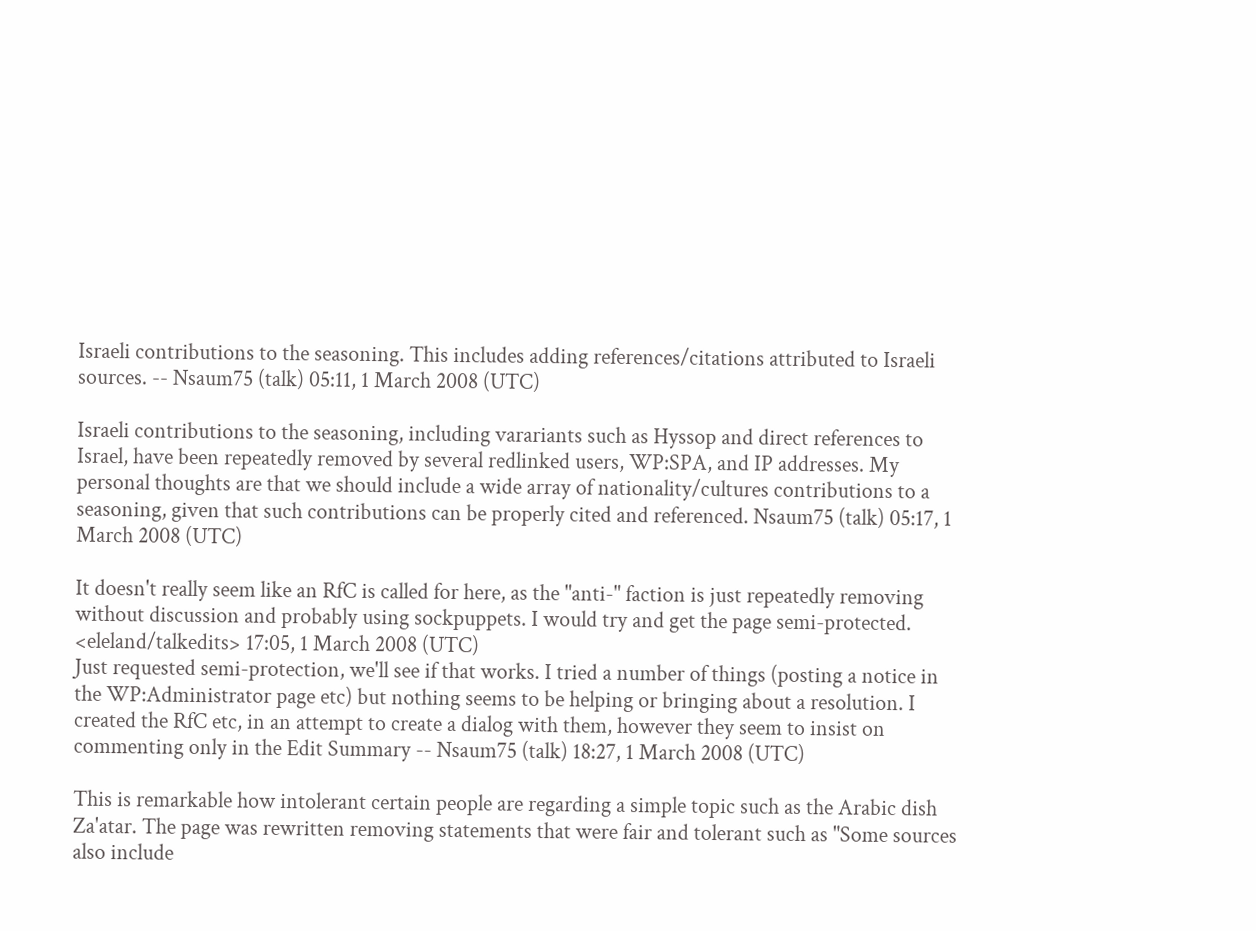Israeli contributions to the seasoning. This includes adding references/citations attributed to Israeli sources. -- Nsaum75 (talk) 05:11, 1 March 2008 (UTC)

Israeli contributions to the seasoning, including varariants such as Hyssop and direct references to Israel, have been repeatedly removed by several redlinked users, WP:SPA, and IP addresses. My personal thoughts are that we should include a wide array of nationality/cultures contributions to a seasoning, given that such contributions can be properly cited and referenced. Nsaum75 (talk) 05:17, 1 March 2008 (UTC)

It doesn't really seem like an RfC is called for here, as the "anti-" faction is just repeatedly removing without discussion and probably using sockpuppets. I would try and get the page semi-protected. <eleland/talkedits> 17:05, 1 March 2008 (UTC)
Just requested semi-protection, we'll see if that works. I tried a number of things (posting a notice in the WP:Administrator page etc) but nothing seems to be helping or bringing about a resolution. I created the RfC etc, in an attempt to create a dialog with them, however they seem to insist on commenting only in the Edit Summary -- Nsaum75 (talk) 18:27, 1 March 2008 (UTC)

This is remarkable how intolerant certain people are regarding a simple topic such as the Arabic dish Za'atar. The page was rewritten removing statements that were fair and tolerant such as "Some sources also include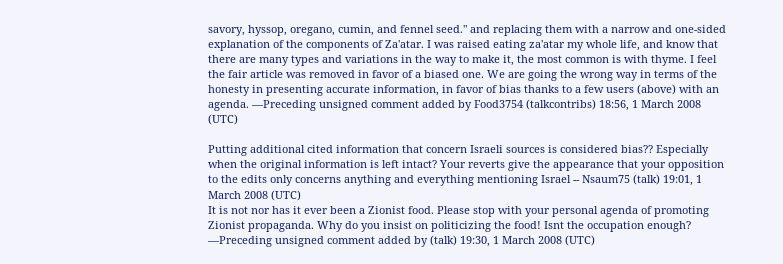savory, hyssop, oregano, cumin, and fennel seed." and replacing them with a narrow and one-sided explanation of the components of Za'atar. I was raised eating za'atar my whole life, and know that there are many types and variations in the way to make it, the most common is with thyme. I feel the fair article was removed in favor of a biased one. We are going the wrong way in terms of the honesty in presenting accurate information, in favor of bias thanks to a few users (above) with an agenda. —Preceding unsigned comment added by Food3754 (talkcontribs) 18:56, 1 March 2008 (UTC)

Putting additional cited information that concern Israeli sources is considered bias?? Especially when the original information is left intact? Your reverts give the appearance that your opposition to the edits only concerns anything and everything mentioning Israel -- Nsaum75 (talk) 19:01, 1 March 2008 (UTC)
It is not nor has it ever been a Zionist food. Please stop with your personal agenda of promoting Zionist propaganda. Why do you insist on politicizing the food! Isnt the occupation enough? —Preceding unsigned comment added by (talk) 19:30, 1 March 2008 (UTC)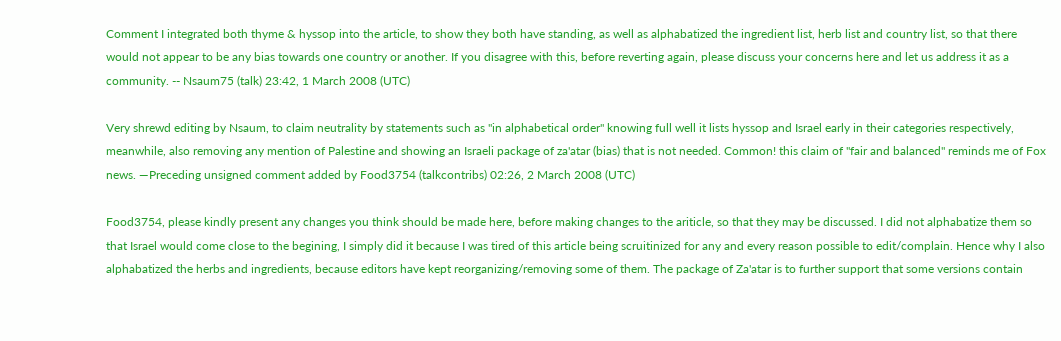Comment I integrated both thyme & hyssop into the article, to show they both have standing, as well as alphabatized the ingredient list, herb list and country list, so that there would not appear to be any bias towards one country or another. If you disagree with this, before reverting again, please discuss your concerns here and let us address it as a community. -- Nsaum75 (talk) 23:42, 1 March 2008 (UTC)

Very shrewd editing by Nsaum, to claim neutrality by statements such as "in alphabetical order" knowing full well it lists hyssop and Israel early in their categories respectively, meanwhile, also removing any mention of Palestine and showing an Israeli package of za'atar (bias) that is not needed. Common! this claim of "fair and balanced" reminds me of Fox news. —Preceding unsigned comment added by Food3754 (talkcontribs) 02:26, 2 March 2008 (UTC)

Food3754, please kindly present any changes you think should be made here, before making changes to the ariticle, so that they may be discussed. I did not alphabatize them so that Israel would come close to the begining, I simply did it because I was tired of this article being scruitinized for any and every reason possible to edit/complain. Hence why I also alphabatized the herbs and ingredients, because editors have kept reorganizing/removing some of them. The package of Za'atar is to further support that some versions contain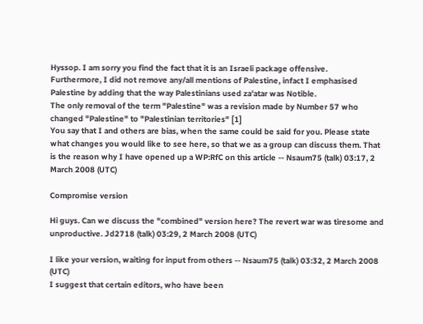Hyssop. I am sorry you find the fact that it is an Israeli package offensive.
Furthermore, I did not remove any/all mentions of Palestine, infact I emphasised Palestine by adding that the way Palestinians used za'atar was Notible.
The only removal of the term "Palestine" was a revision made by Number 57 who changed "Palestine" to "Palestinian territories" [1]
You say that I and others are bias, when the same could be said for you. Please state what changes you would like to see here, so that we as a group can discuss them. That is the reason why I have opened up a WP:RfC on this article -- Nsaum75 (talk) 03:17, 2 March 2008 (UTC)

Compromise version

Hi guys. Can we discuss the "combined" version here? The revert war was tiresome and unproductive. Jd2718 (talk) 03:29, 2 March 2008 (UTC)

I like your version, waiting for input from others -- Nsaum75 (talk) 03:32, 2 March 2008 (UTC)
I suggest that certain editors, who have been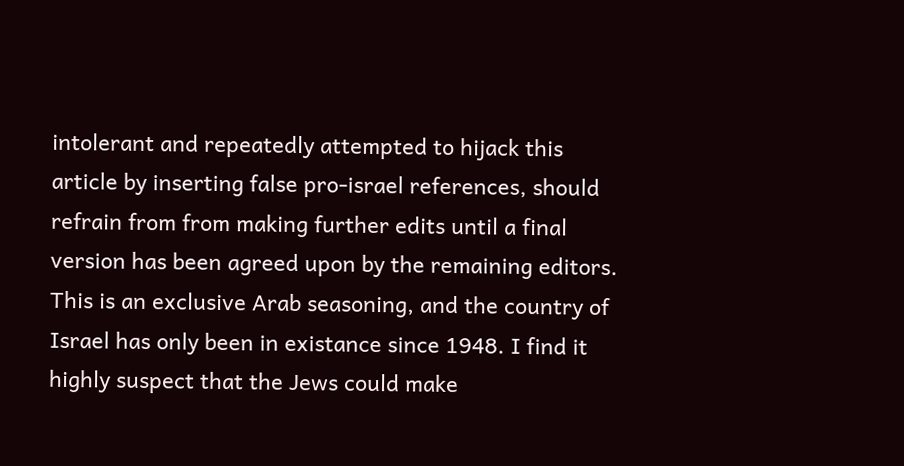intolerant and repeatedly attempted to hijack this article by inserting false pro-israel references, should refrain from from making further edits until a final version has been agreed upon by the remaining editors. This is an exclusive Arab seasoning, and the country of Israel has only been in existance since 1948. I find it highly suspect that the Jews could make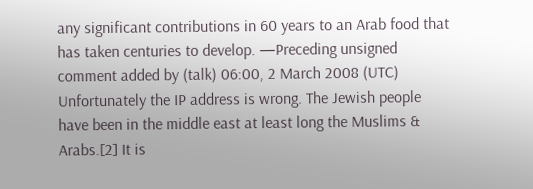any significant contributions in 60 years to an Arab food that has taken centuries to develop. —Preceding unsigned comment added by (talk) 06:00, 2 March 2008 (UTC)
Unfortunately the IP address is wrong. The Jewish people have been in the middle east at least long the Muslims & Arabs.[2] It is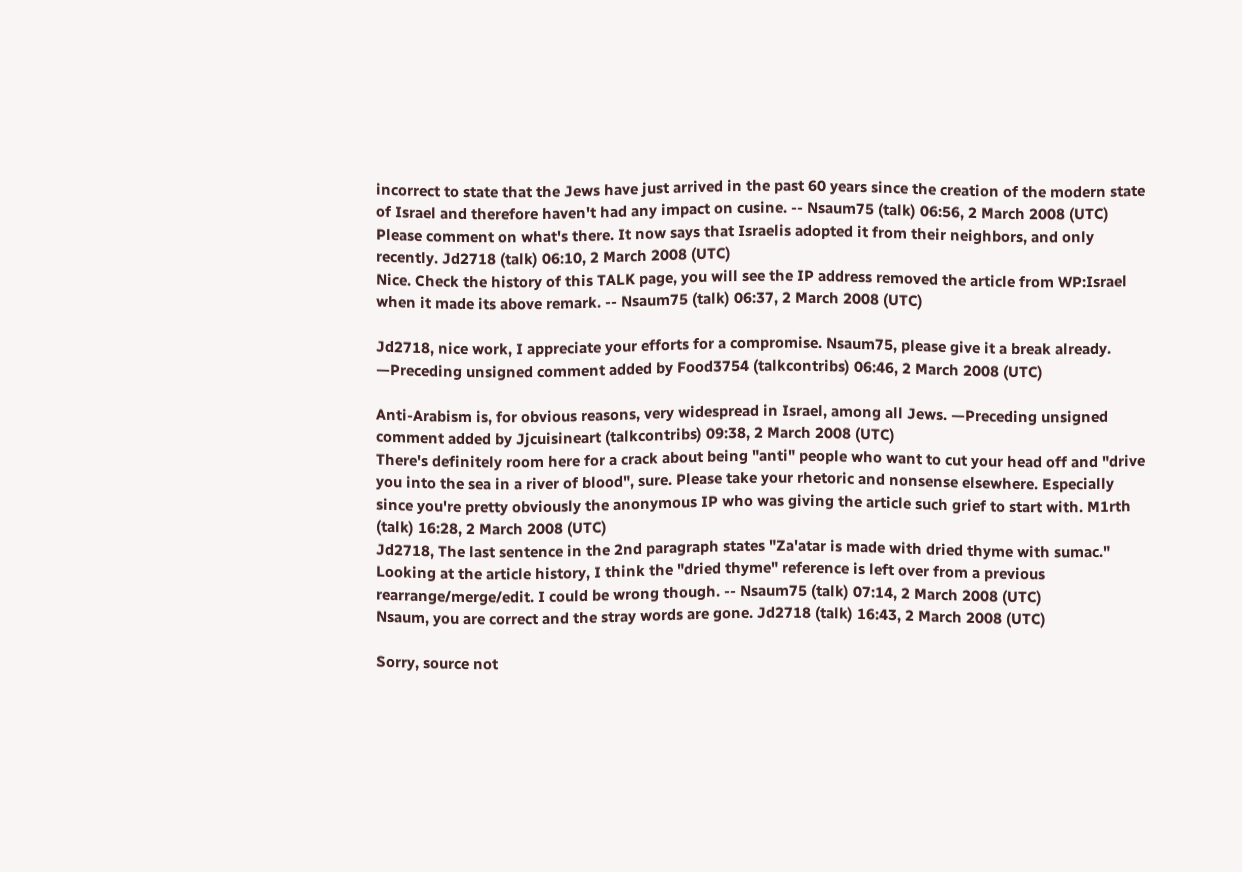incorrect to state that the Jews have just arrived in the past 60 years since the creation of the modern state of Israel and therefore haven't had any impact on cusine. -- Nsaum75 (talk) 06:56, 2 March 2008 (UTC)
Please comment on what's there. It now says that Israelis adopted it from their neighbors, and only recently. Jd2718 (talk) 06:10, 2 March 2008 (UTC)
Nice. Check the history of this TALK page, you will see the IP address removed the article from WP:Israel when it made its above remark. -- Nsaum75 (talk) 06:37, 2 March 2008 (UTC)

Jd2718, nice work, I appreciate your efforts for a compromise. Nsaum75, please give it a break already. —Preceding unsigned comment added by Food3754 (talkcontribs) 06:46, 2 March 2008 (UTC)

Anti-Arabism is, for obvious reasons, very widespread in Israel, among all Jews. —Preceding unsigned comment added by Jjcuisineart (talkcontribs) 09:38, 2 March 2008 (UTC)
There's definitely room here for a crack about being "anti" people who want to cut your head off and "drive you into the sea in a river of blood", sure. Please take your rhetoric and nonsense elsewhere. Especially since you're pretty obviously the anonymous IP who was giving the article such grief to start with. M1rth (talk) 16:28, 2 March 2008 (UTC)
Jd2718, The last sentence in the 2nd paragraph states "Za'atar is made with dried thyme with sumac." Looking at the article history, I think the "dried thyme" reference is left over from a previous rearrange/merge/edit. I could be wrong though. -- Nsaum75 (talk) 07:14, 2 March 2008 (UTC)
Nsaum, you are correct and the stray words are gone. Jd2718 (talk) 16:43, 2 March 2008 (UTC)

Sorry, source not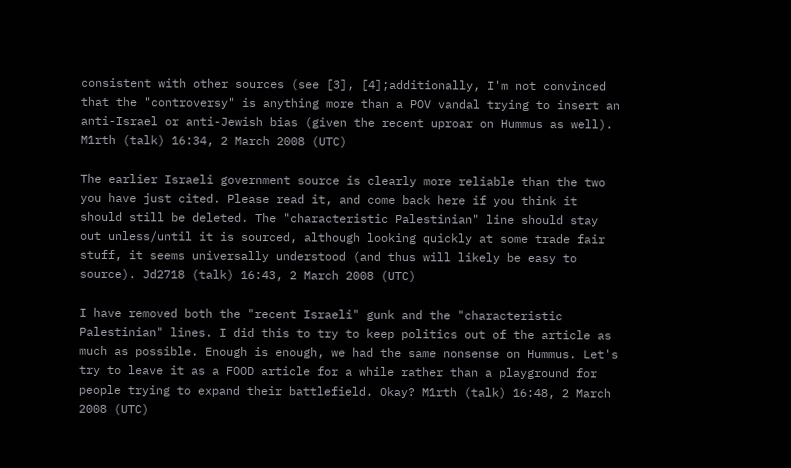consistent with other sources (see [3], [4];additionally, I'm not convinced that the "controversy" is anything more than a POV vandal trying to insert an anti-Israel or anti-Jewish bias (given the recent uproar on Hummus as well). M1rth (talk) 16:34, 2 March 2008 (UTC)

The earlier Israeli government source is clearly more reliable than the two you have just cited. Please read it, and come back here if you think it should still be deleted. The "characteristic Palestinian" line should stay out unless/until it is sourced, although looking quickly at some trade fair stuff, it seems universally understood (and thus will likely be easy to source). Jd2718 (talk) 16:43, 2 March 2008 (UTC)

I have removed both the "recent Israeli" gunk and the "characteristic Palestinian" lines. I did this to try to keep politics out of the article as much as possible. Enough is enough, we had the same nonsense on Hummus. Let's try to leave it as a FOOD article for a while rather than a playground for people trying to expand their battlefield. Okay? M1rth (talk) 16:48, 2 March 2008 (UTC)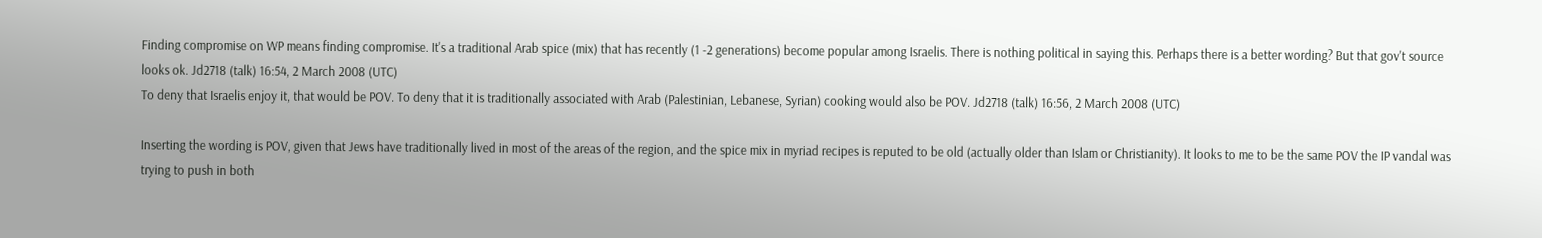Finding compromise on WP means finding compromise. It's a traditional Arab spice (mix) that has recently (1 -2 generations) become popular among Israelis. There is nothing political in saying this. Perhaps there is a better wording? But that gov't source looks ok. Jd2718 (talk) 16:54, 2 March 2008 (UTC)
To deny that Israelis enjoy it, that would be POV. To deny that it is traditionally associated with Arab (Palestinian, Lebanese, Syrian) cooking would also be POV. Jd2718 (talk) 16:56, 2 March 2008 (UTC)

Inserting the wording is POV, given that Jews have traditionally lived in most of the areas of the region, and the spice mix in myriad recipes is reputed to be old (actually older than Islam or Christianity). It looks to me to be the same POV the IP vandal was trying to push in both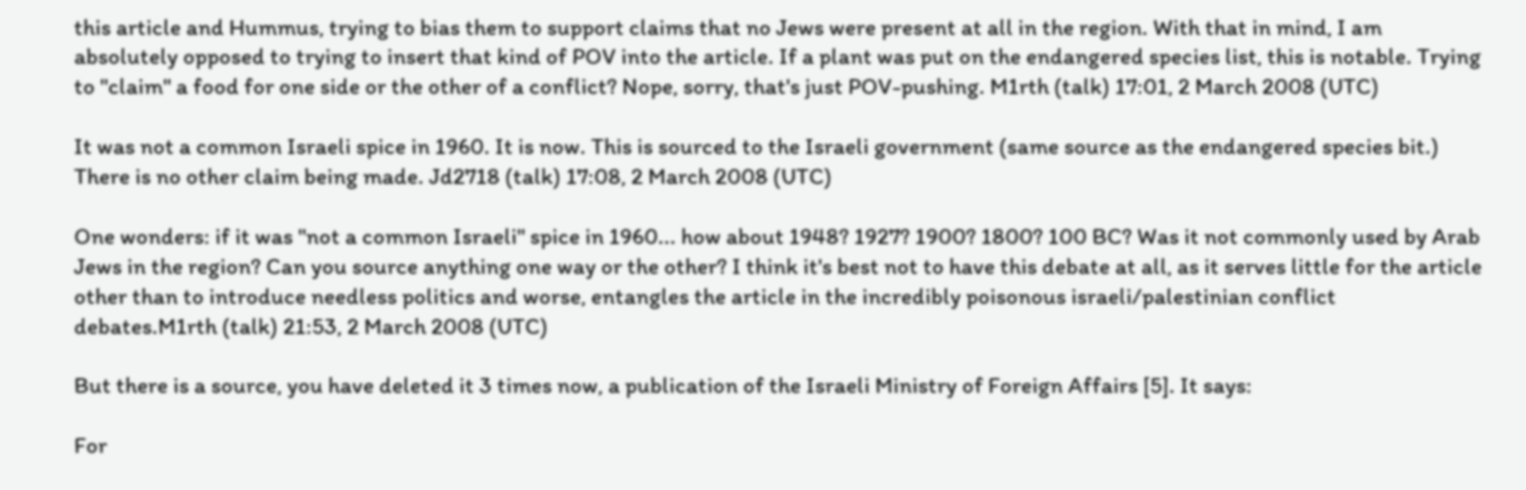this article and Hummus, trying to bias them to support claims that no Jews were present at all in the region. With that in mind, I am absolutely opposed to trying to insert that kind of POV into the article. If a plant was put on the endangered species list, this is notable. Trying to "claim" a food for one side or the other of a conflict? Nope, sorry, that's just POV-pushing. M1rth (talk) 17:01, 2 March 2008 (UTC)

It was not a common Israeli spice in 1960. It is now. This is sourced to the Israeli government (same source as the endangered species bit.) There is no other claim being made. Jd2718 (talk) 17:08, 2 March 2008 (UTC)

One wonders: if it was "not a common Israeli" spice in 1960... how about 1948? 1927? 1900? 1800? 100 BC? Was it not commonly used by Arab Jews in the region? Can you source anything one way or the other? I think it's best not to have this debate at all, as it serves little for the article other than to introduce needless politics and worse, entangles the article in the incredibly poisonous israeli/palestinian conflict debates.M1rth (talk) 21:53, 2 March 2008 (UTC)

But there is a source, you have deleted it 3 times now, a publication of the Israeli Ministry of Foreign Affairs [5]. It says:

For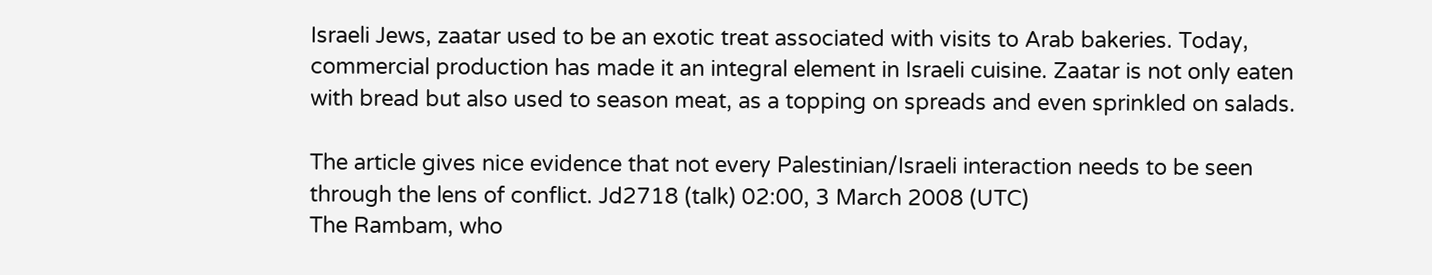Israeli Jews, zaatar used to be an exotic treat associated with visits to Arab bakeries. Today, commercial production has made it an integral element in Israeli cuisine. Zaatar is not only eaten with bread but also used to season meat, as a topping on spreads and even sprinkled on salads.

The article gives nice evidence that not every Palestinian/Israeli interaction needs to be seen through the lens of conflict. Jd2718 (talk) 02:00, 3 March 2008 (UTC)
The Rambam, who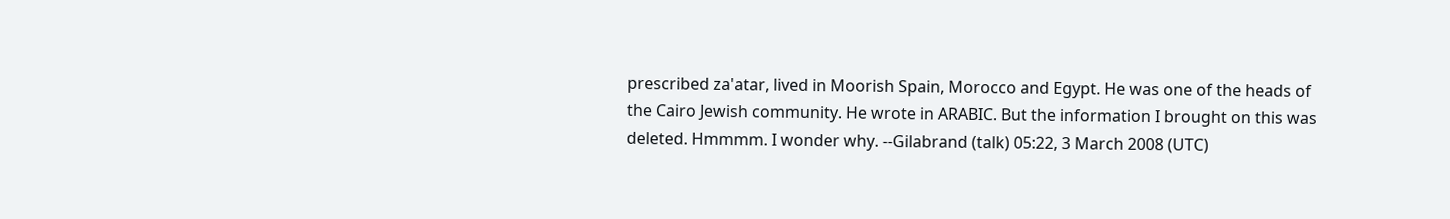prescribed za'atar, lived in Moorish Spain, Morocco and Egypt. He was one of the heads of the Cairo Jewish community. He wrote in ARABIC. But the information I brought on this was deleted. Hmmmm. I wonder why. --Gilabrand (talk) 05:22, 3 March 2008 (UTC)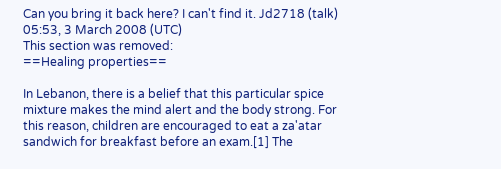Can you bring it back here? I can't find it. Jd2718 (talk) 05:53, 3 March 2008 (UTC)
This section was removed:
==Healing properties==

In Lebanon, there is a belief that this particular spice mixture makes the mind alert and the body strong. For this reason, children are encouraged to eat a za'atar sandwich for breakfast before an exam.[1] The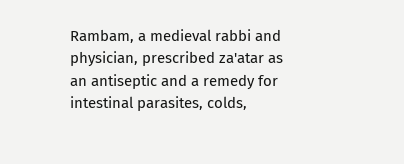Rambam, a medieval rabbi and physician, prescribed za'atar as an antiseptic and a remedy for intestinal parasites, colds,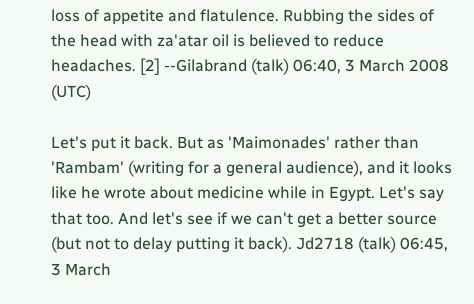loss of appetite and flatulence. Rubbing the sides of the head with za'atar oil is believed to reduce headaches. [2] --Gilabrand (talk) 06:40, 3 March 2008 (UTC)

Let's put it back. But as 'Maimonades' rather than 'Rambam' (writing for a general audience), and it looks like he wrote about medicine while in Egypt. Let's say that too. And let's see if we can't get a better source (but not to delay putting it back). Jd2718 (talk) 06:45, 3 March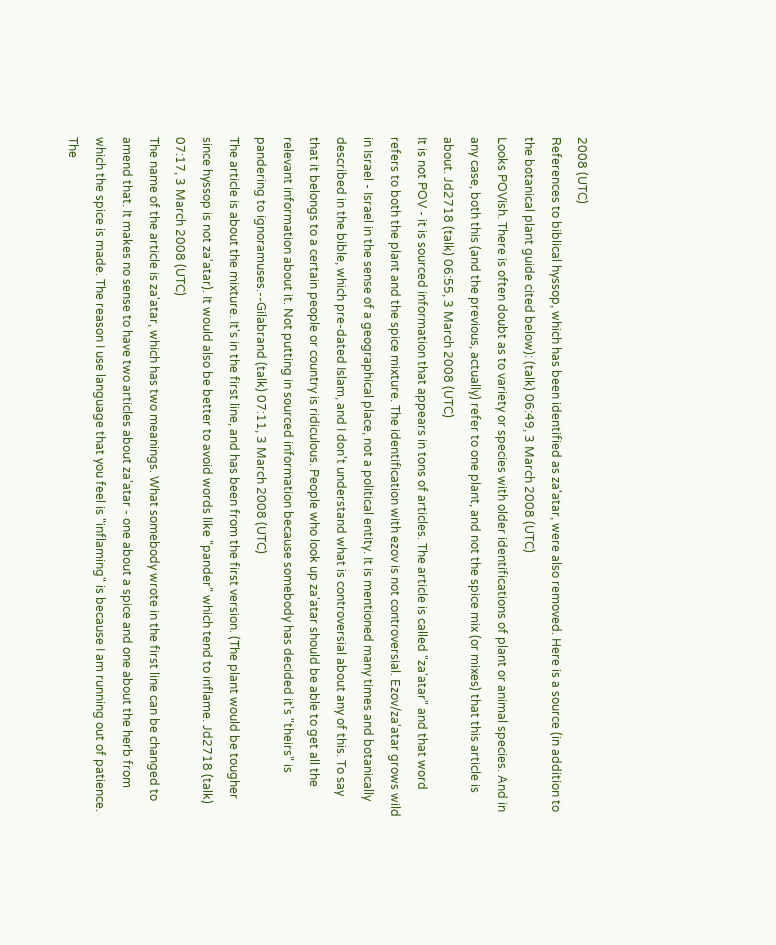2008 (UTC)
References to biblical hyssop, which has been identified as za'atar, were also removed. Here is a source (in addition to the botanical plant guide cited below): (talk) 06:49, 3 March 2008 (UTC)
Looks POVish. There is often doubt as to variety or species with older identifications of plant or animal species. And in any case, both this (and the previous, actually) refer to one plant, and not the spice mix (or mixes) that this article is about. Jd2718 (talk) 06:55, 3 March 2008 (UTC)
It is not POV - it is sourced information that appears in tons of articles. The article is called "za'atar" and that word refers to both the plant and the spice mixture. The identification with ezov is not controversial. Ezov/za'atar grows wild in Israel - Israel in the sense of a geographical place, not a political entity. It is mentioned many times and botanically described in the bible, which pre-dated Islam, and I don't understand what is controversial about any of this. To say that it belongs to a certain people or country is ridiculous. People who look up za'atar should be able to get all the relevant information about it. Not putting in sourced information because somebody has decided it's "theirs" is pandering to ignoramuses.--Gilabrand (talk) 07:11, 3 March 2008 (UTC)
The article is about the mixture. It's in the first line, and has been from the first version. (The plant would be tougher since hyssop is not za'atar). It would also be better to avoid words like "pander" which tend to inflame. Jd2718 (talk) 07:17, 3 March 2008 (UTC)
The name of the article is za'atar, which has two meanings. What somebody wrote in the first line can be changed to amend that. It makes no sense to have two articles about za'atar - one about a spice and one about the herb from which the spice is made. The reason I use language that you feel is "inflaming" is because I am running out of patience. The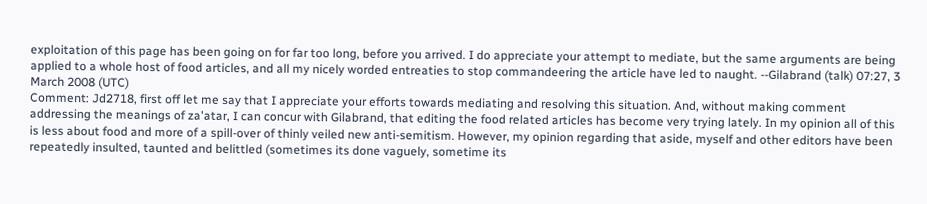exploitation of this page has been going on for far too long, before you arrived. I do appreciate your attempt to mediate, but the same arguments are being applied to a whole host of food articles, and all my nicely worded entreaties to stop commandeering the article have led to naught. --Gilabrand (talk) 07:27, 3 March 2008 (UTC)
Comment: Jd2718, first off let me say that I appreciate your efforts towards mediating and resolving this situation. And, without making comment addressing the meanings of za'atar, I can concur with Gilabrand, that editing the food related articles has become very trying lately. In my opinion all of this is less about food and more of a spill-over of thinly veiled new anti-semitism. However, my opinion regarding that aside, myself and other editors have been repeatedly insulted, taunted and belittled (sometimes its done vaguely, sometime its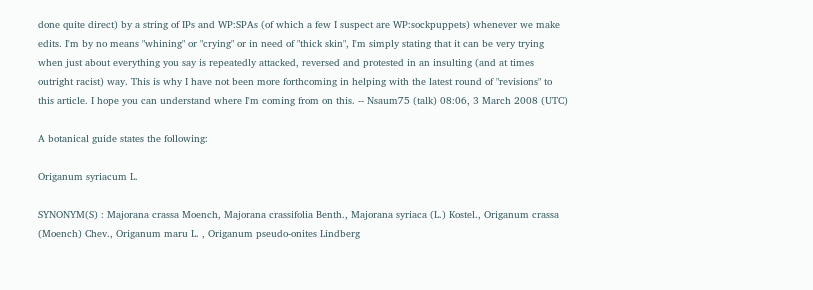done quite direct) by a string of IPs and WP:SPAs (of which a few I suspect are WP:sockpuppets) whenever we make edits. I'm by no means "whining" or "crying" or in need of "thick skin", I'm simply stating that it can be very trying when just about everything you say is repeatedly attacked, reversed and protested in an insulting (and at times outright racist) way. This is why I have not been more forthcoming in helping with the latest round of "revisions" to this article. I hope you can understand where I'm coming from on this. -- Nsaum75 (talk) 08:06, 3 March 2008 (UTC)

A botanical guide states the following:

Origanum syriacum L.

SYNONYM(S) : Majorana crassa Moench, Majorana crassifolia Benth., Majorana syriaca (L.) Kostel., Origanum crassa (Moench) Chev., Origanum maru L. , Origanum pseudo-onites Lindberg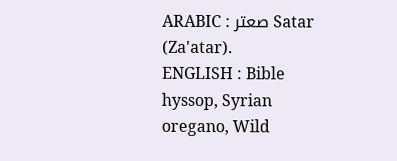ARABIC : صعتر Satar (Za'atar).
ENGLISH : Bible hyssop, Syrian oregano, Wild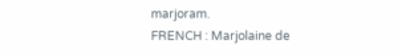marjoram.
FRENCH : Marjolaine de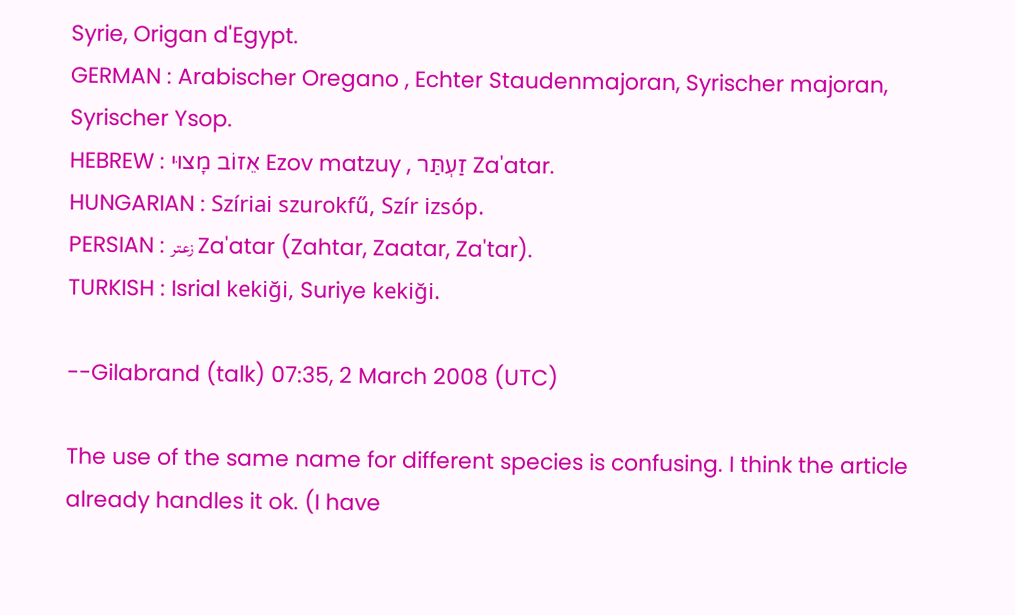Syrie, Origan d'Egypt.
GERMAN : Arabischer Oregano , Echter Staudenmajoran, Syrischer majoran, Syrischer Ysop.
HEBREW : אֵזוֹב מָצוּי Ezov matzuy , זַעְתַּר Za'atar.
HUNGARIAN : Szíriai szurokfű, Szír izsóp.
PERSIAN : زعتر Za'atar (Zahtar, Zaatar, Za'tar).
TURKISH : Isrial kekiği, Suriye kekiği.

--Gilabrand (talk) 07:35, 2 March 2008 (UTC)

The use of the same name for different species is confusing. I think the article already handles it ok. (I have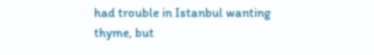had trouble in Istanbul wanting thyme, but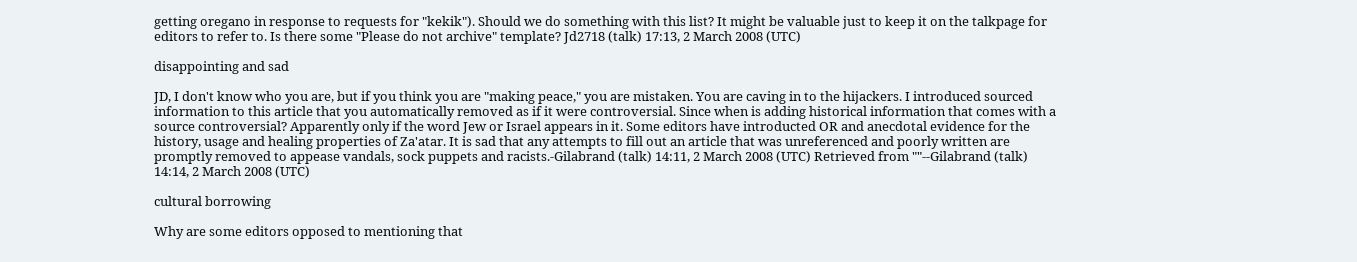getting oregano in response to requests for "kekik"). Should we do something with this list? It might be valuable just to keep it on the talkpage for editors to refer to. Is there some "Please do not archive" template? Jd2718 (talk) 17:13, 2 March 2008 (UTC)

disappointing and sad

JD, I don't know who you are, but if you think you are "making peace," you are mistaken. You are caving in to the hijackers. I introduced sourced information to this article that you automatically removed as if it were controversial. Since when is adding historical information that comes with a source controversial? Apparently only if the word Jew or Israel appears in it. Some editors have introducted OR and anecdotal evidence for the history, usage and healing properties of Za'atar. It is sad that any attempts to fill out an article that was unreferenced and poorly written are promptly removed to appease vandals, sock puppets and racists.-Gilabrand (talk) 14:11, 2 March 2008 (UTC) Retrieved from ""--Gilabrand (talk) 14:14, 2 March 2008 (UTC)

cultural borrowing

Why are some editors opposed to mentioning that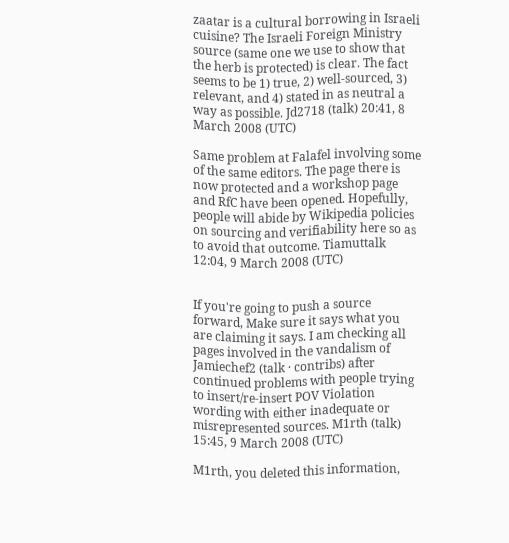zaatar is a cultural borrowing in Israeli cuisine? The Israeli Foreign Ministry source (same one we use to show that the herb is protected) is clear. The fact seems to be 1) true, 2) well-sourced, 3) relevant, and 4) stated in as neutral a way as possible. Jd2718 (talk) 20:41, 8 March 2008 (UTC)

Same problem at Falafel involving some of the same editors. The page there is now protected and a workshop page and RfC have been opened. Hopefully, people will abide by Wikipedia policies on sourcing and verifiability here so as to avoid that outcome. Tiamuttalk 12:04, 9 March 2008 (UTC)


If you're going to push a source forward, Make sure it says what you are claiming it says. I am checking all pages involved in the vandalism of Jamiechef2 (talk · contribs) after continued problems with people trying to insert/re-insert POV Violation wording with either inadequate or misrepresented sources. M1rth (talk) 15:45, 9 March 2008 (UTC)

M1rth, you deleted this information,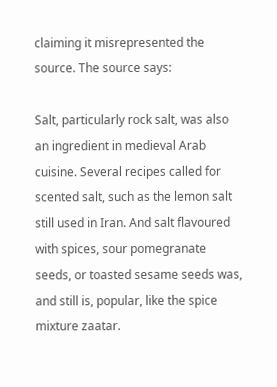claiming it misrepresented the source. The source says:

Salt, particularly rock salt, was also an ingredient in medieval Arab cuisine. Several recipes called for scented salt, such as the lemon salt still used in Iran. And salt flavoured with spices, sour pomegranate seeds, or toasted sesame seeds was, and still is, popular, like the spice mixture zaatar.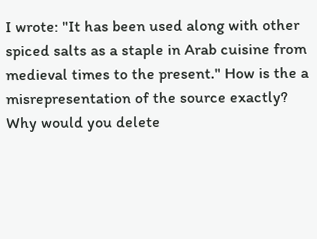I wrote: "It has been used along with other spiced salts as a staple in Arab cuisine from medieval times to the present." How is the a misrepresentation of the source exactly? Why would you delete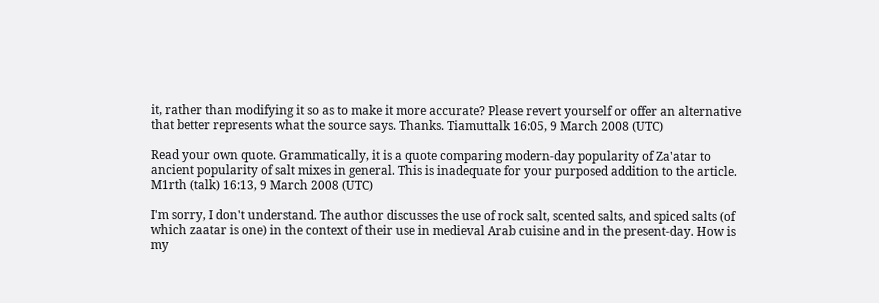it, rather than modifying it so as to make it more accurate? Please revert yourself or offer an alternative that better represents what the source says. Thanks. Tiamuttalk 16:05, 9 March 2008 (UTC)

Read your own quote. Grammatically, it is a quote comparing modern-day popularity of Za'atar to ancient popularity of salt mixes in general. This is inadequate for your purposed addition to the article. M1rth (talk) 16:13, 9 March 2008 (UTC)

I'm sorry, I don't understand. The author discusses the use of rock salt, scented salts, and spiced salts (of which zaatar is one) in the context of their use in medieval Arab cuisine and in the present-day. How is my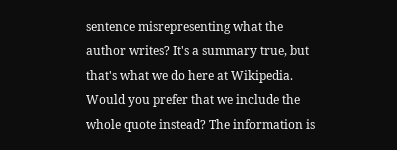sentence misrepresenting what the author writes? It's a summary true, but that's what we do here at Wikipedia. Would you prefer that we include the whole quote instead? The information is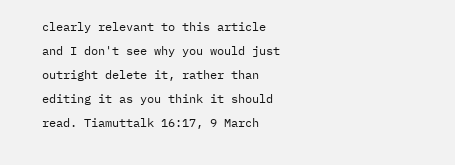clearly relevant to this article and I don't see why you would just outright delete it, rather than editing it as you think it should read. Tiamuttalk 16:17, 9 March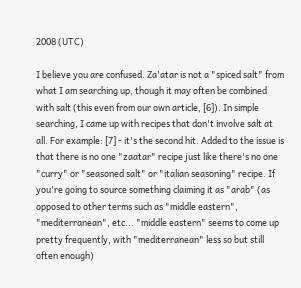2008 (UTC)

I believe you are confused. Za'atar is not a "spiced salt" from what I am searching up, though it may often be combined with salt (this even from our own article, [6]). In simple searching, I came up with recipes that don't involve salt at all. For example: [7] - it's the second hit. Added to the issue is that there is no one "zaatar" recipe just like there's no one "curry" or "seasoned salt" or "italian seasoning" recipe. If you're going to source something claiming it as "arab" (as opposed to other terms such as "middle eastern", "mediterranean", etc... "middle eastern" seems to come up pretty frequently, with "mediterranean" less so but still often enough)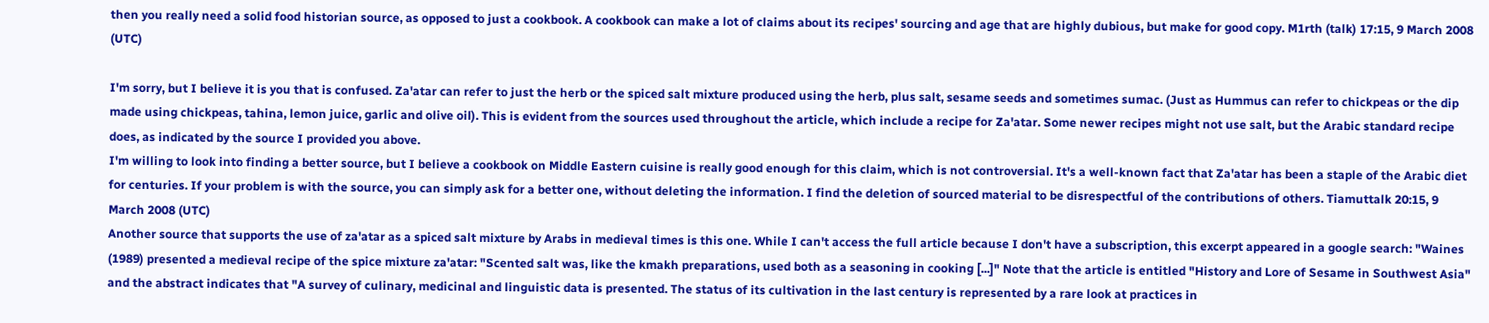then you really need a solid food historian source, as opposed to just a cookbook. A cookbook can make a lot of claims about its recipes' sourcing and age that are highly dubious, but make for good copy. M1rth (talk) 17:15, 9 March 2008 (UTC)

I'm sorry, but I believe it is you that is confused. Za'atar can refer to just the herb or the spiced salt mixture produced using the herb, plus salt, sesame seeds and sometimes sumac. (Just as Hummus can refer to chickpeas or the dip made using chickpeas, tahina, lemon juice, garlic and olive oil). This is evident from the sources used throughout the article, which include a recipe for Za'atar. Some newer recipes might not use salt, but the Arabic standard recipe does, as indicated by the source I provided you above.
I'm willing to look into finding a better source, but I believe a cookbook on Middle Eastern cuisine is really good enough for this claim, which is not controversial. It's a well-known fact that Za'atar has been a staple of the Arabic diet for centuries. If your problem is with the source, you can simply ask for a better one, without deleting the information. I find the deletion of sourced material to be disrespectful of the contributions of others. Tiamuttalk 20:15, 9 March 2008 (UTC)
Another source that supports the use of za'atar as a spiced salt mixture by Arabs in medieval times is this one. While I can't access the full article because I don't have a subscription, this excerpt appeared in a google search: "Waines (1989) presented a medieval recipe of the spice mixture za'atar: "Scented salt was, like the kmakh preparations, used both as a seasoning in cooking [...]" Note that the article is entitled "History and Lore of Sesame in Southwest Asia" and the abstract indicates that "A survey of culinary, medicinal and linguistic data is presented. The status of its cultivation in the last century is represented by a rare look at practices in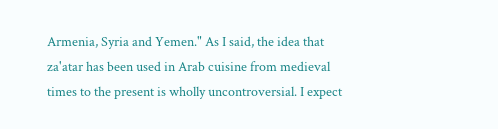Armenia, Syria and Yemen." As I said, the idea that za'atar has been used in Arab cuisine from medieval times to the present is wholly uncontroversial. I expect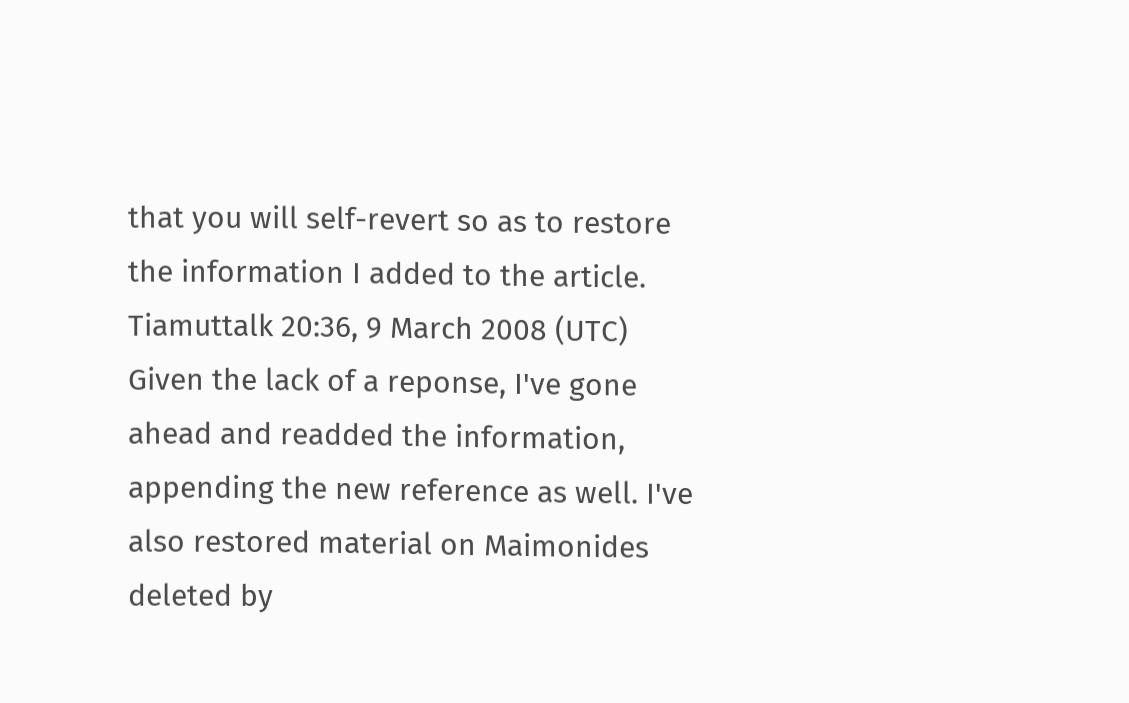that you will self-revert so as to restore the information I added to the article. Tiamuttalk 20:36, 9 March 2008 (UTC)
Given the lack of a reponse, I've gone ahead and readded the information, appending the new reference as well. I've also restored material on Maimonides deleted by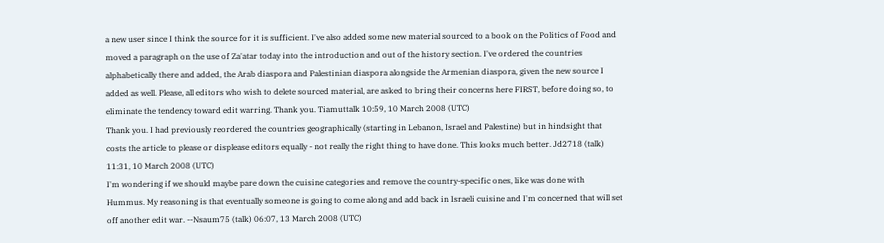a new user since I think the source for it is sufficient. I've also added some new material sourced to a book on the Politics of Food and moved a paragraph on the use of Za'atar today into the introduction and out of the history section. I've ordered the countries alphabetically there and added, the Arab diaspora and Palestinian diaspora alongside the Armenian diaspora, given the new source I added as well. Please, all editors who wish to delete sourced material, are asked to bring their concerns here FIRST, before doing so, to eliminate the tendency toward edit warring. Thank you. Tiamuttalk 10:59, 10 March 2008 (UTC)
Thank you. I had previously reordered the countries geographically (starting in Lebanon, Israel and Palestine) but in hindsight that costs the article to please or displease editors equally - not really the right thing to have done. This looks much better. Jd2718 (talk) 11:31, 10 March 2008 (UTC)
I'm wondering if we should maybe pare down the cuisine categories and remove the country-specific ones, like was done with Hummus. My reasoning is that eventually someone is going to come along and add back in Israeli cuisine and I'm concerned that will set off another edit war. --Nsaum75 (talk) 06:07, 13 March 2008 (UTC)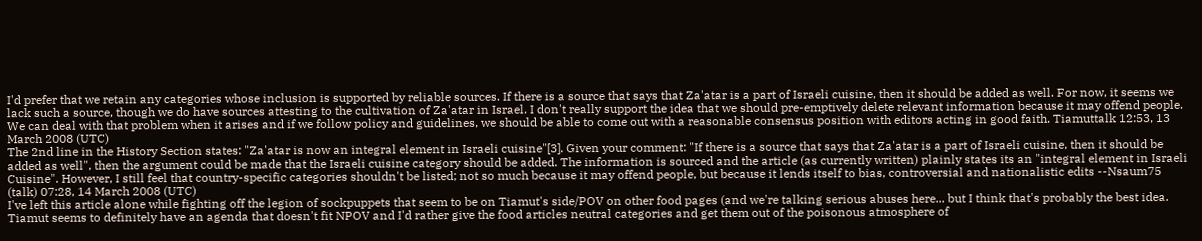I'd prefer that we retain any categories whose inclusion is supported by reliable sources. If there is a source that says that Za'atar is a part of Israeli cuisine, then it should be added as well. For now, it seems we lack such a source, though we do have sources attesting to the cultivation of Za'atar in Israel. I don't really support the idea that we should pre-emptively delete relevant information because it may offend people. We can deal with that problem when it arises and if we follow policy and guidelines, we should be able to come out with a reasonable consensus position with editors acting in good faith. Tiamuttalk 12:53, 13 March 2008 (UTC)
The 2nd line in the History Section states: "Za'atar is now an integral element in Israeli cuisine"[3]. Given your comment: "If there is a source that says that Za'atar is a part of Israeli cuisine, then it should be added as well", then the argument could be made that the Israeli cuisine category should be added. The information is sourced and the article (as currently written) plainly states its an "integral element in Israeli Cuisine". However, I still feel that country-specific categories shouldn't be listed; not so much because it may offend people, but because it lends itself to bias, controversial and nationalistic edits --Nsaum75 (talk) 07:28, 14 March 2008 (UTC)
I've left this article alone while fighting off the legion of sockpuppets that seem to be on Tiamut's side/POV on other food pages (and we're talking serious abuses here... but I think that's probably the best idea. Tiamut seems to definitely have an agenda that doesn't fit NPOV and I'd rather give the food articles neutral categories and get them out of the poisonous atmosphere of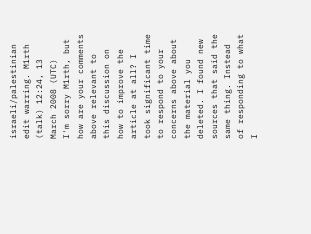israeli/palestinian edit warring. M1rth (talk) 12:24, 13 March 2008 (UTC)
I'm sorry M1rth, but how are your comments above relevant to this discussion on how to improve the article at all? I took significant time to respond to your concerns above about the material you deleted. I found new sources that said the same thing. Instead of responding to what I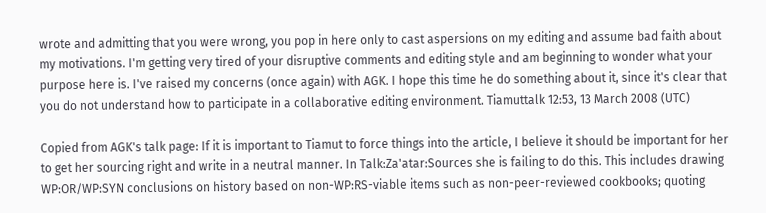wrote and admitting that you were wrong, you pop in here only to cast aspersions on my editing and assume bad faith about my motivations. I'm getting very tired of your disruptive comments and editing style and am beginning to wonder what your purpose here is. I've raised my concerns (once again) with AGK. I hope this time he do something about it, since it's clear that you do not understand how to participate in a collaborative editing environment. Tiamuttalk 12:53, 13 March 2008 (UTC)

Copied from AGK's talk page: If it is important to Tiamut to force things into the article, I believe it should be important for her to get her sourcing right and write in a neutral manner. In Talk:Za'atar:Sources she is failing to do this. This includes drawing WP:OR/WP:SYN conclusions on history based on non-WP:RS-viable items such as non-peer-reviewed cookbooks; quoting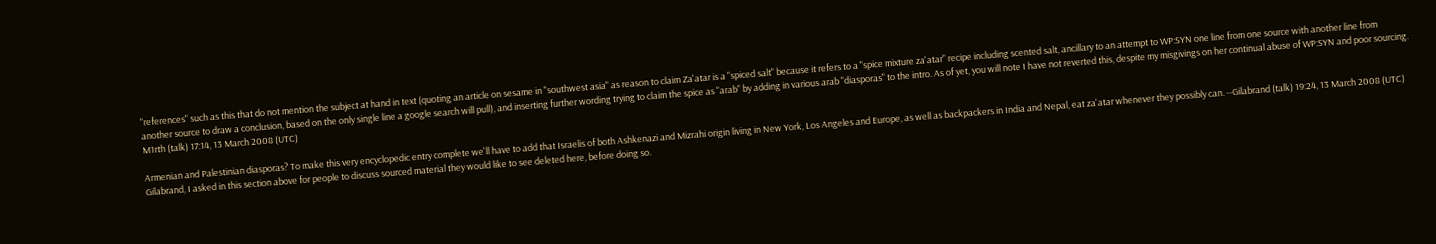"references" such as this that do not mention the subject at hand in text (quoting an article on sesame in "southwest asia" as reason to claim Za'atar is a "spiced salt" because it refers to a "spice mixture za'atar" recipe including scented salt, ancillary to an attempt to WP:SYN one line from one source with another line from another source to draw a conclusion, based on the only single line a google search will pull), and inserting further wording trying to claim the spice as "arab" by adding in various arab "diasporas" to the intro. As of yet, you will note I have not reverted this, despite my misgivings on her continual abuse of WP:SYN and poor sourcing. M1rth (talk) 17:14, 13 March 2008 (UTC)

Armenian and Palestinian diasporas? To make this very encyclopedic entry complete we'll have to add that Israelis of both Ashkenazi and Mizrahi origin living in New York, Los Angeles and Europe, as well as backpackers in India and Nepal, eat za'atar whenever they possibly can. --Gilabrand (talk) 19:24, 13 March 2008 (UTC)
Gilabrand, I asked in this section above for people to discuss sourced material they would like to see deleted here, before doing so.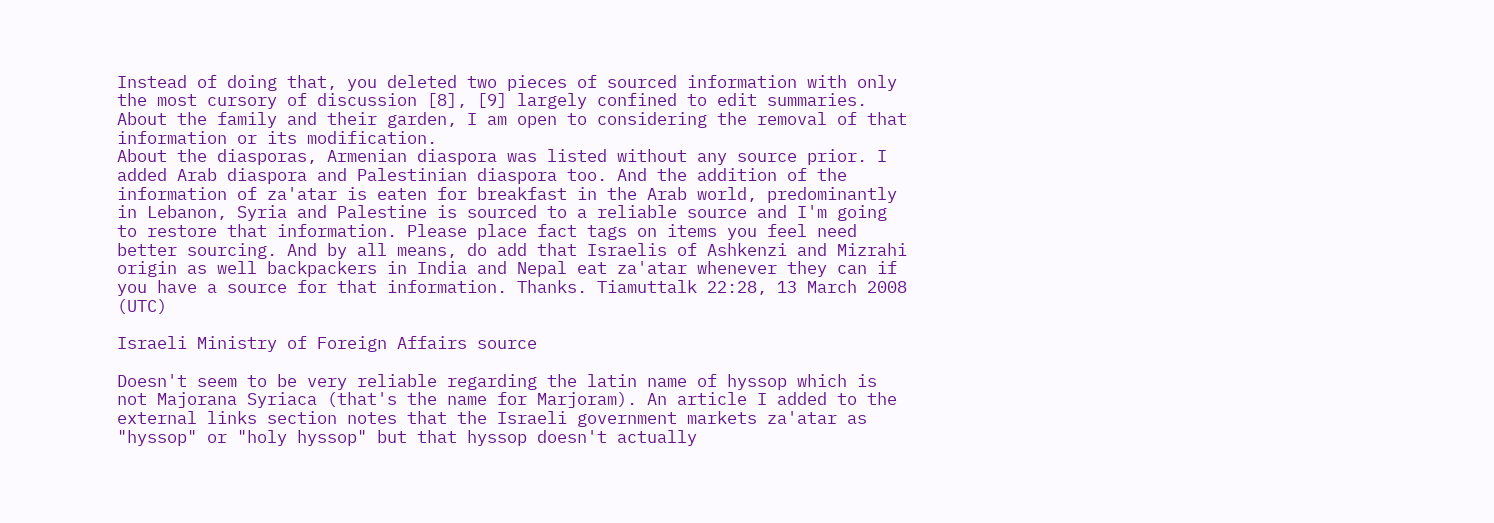Instead of doing that, you deleted two pieces of sourced information with only the most cursory of discussion [8], [9] largely confined to edit summaries.
About the family and their garden, I am open to considering the removal of that information or its modification.
About the diasporas, Armenian diaspora was listed without any source prior. I added Arab diaspora and Palestinian diaspora too. And the addition of the information of za'atar is eaten for breakfast in the Arab world, predominantly in Lebanon, Syria and Palestine is sourced to a reliable source and I'm going to restore that information. Please place fact tags on items you feel need better sourcing. And by all means, do add that Israelis of Ashkenzi and Mizrahi origin as well backpackers in India and Nepal eat za'atar whenever they can if you have a source for that information. Thanks. Tiamuttalk 22:28, 13 March 2008 (UTC)

Israeli Ministry of Foreign Affairs source

Doesn't seem to be very reliable regarding the latin name of hyssop which is not Majorana Syriaca (that's the name for Marjoram). An article I added to the external links section notes that the Israeli government markets za'atar as "hyssop" or "holy hyssop" but that hyssop doesn't actually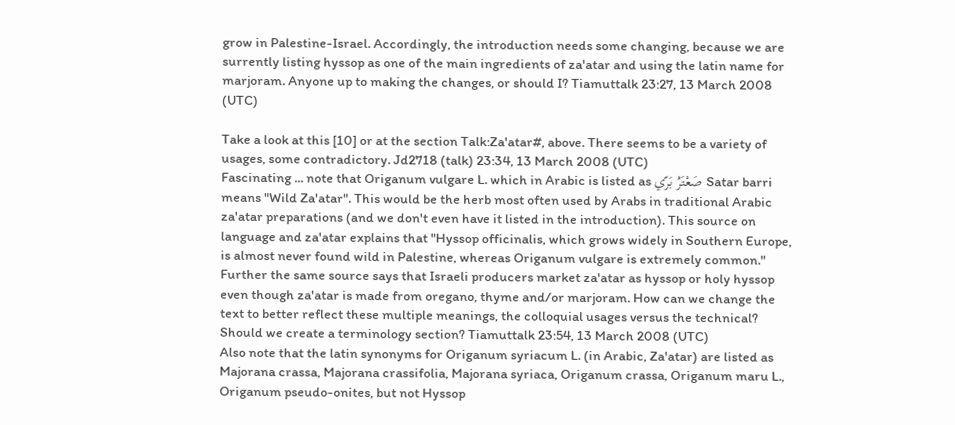grow in Palestine-Israel. Accordingly, the introduction needs some changing, because we are surrently listing hyssop as one of the main ingredients of za'atar and using the latin name for marjoram. Anyone up to making the changes, or should I? Tiamuttalk 23:27, 13 March 2008 (UTC)

Take a look at this [10] or at the section Talk:Za'atar#, above. There seems to be a variety of usages, some contradictory. Jd2718 (talk) 23:34, 13 March 2008 (UTC)
Fascinating ... note that Origanum vulgare L. which in Arabic is listed as صَعْتَرُ بَرّي Satar barri means "Wild Za'atar". This would be the herb most often used by Arabs in traditional Arabic za'atar preparations (and we don't even have it listed in the introduction). This source on language and za'atar explains that "Hyssop officinalis, which grows widely in Southern Europe, is almost never found wild in Palestine, whereas Origanum vulgare is extremely common." Further the same source says that Israeli producers market za'atar as hyssop or holy hyssop even though za'atar is made from oregano, thyme and/or marjoram. How can we change the text to better reflect these multiple meanings, the colloquial usages versus the technical? Should we create a terminology section? Tiamuttalk 23:54, 13 March 2008 (UTC)
Also note that the latin synonyms for Origanum syriacum L. (in Arabic, Za'atar) are listed as Majorana crassa, Majorana crassifolia, Majorana syriaca, Origanum crassa, Origanum maru L., Origanum pseudo-onites, but not Hyssop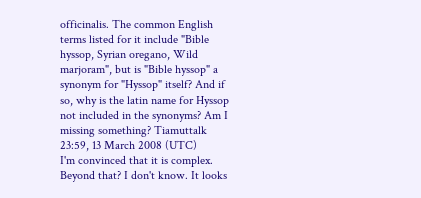officinalis. The common English terms listed for it include "Bible hyssop, Syrian oregano, Wild marjoram", but is "Bible hyssop" a synonym for "Hyssop" itself? And if so, why is the latin name for Hyssop not included in the synonyms? Am I missing something? Tiamuttalk 23:59, 13 March 2008 (UTC)
I'm convinced that it is complex. Beyond that? I don't know. It looks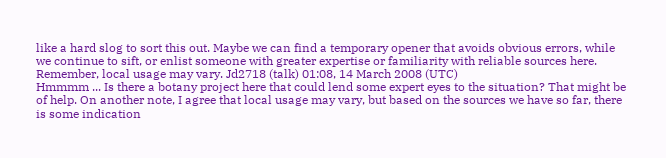like a hard slog to sort this out. Maybe we can find a temporary opener that avoids obvious errors, while we continue to sift, or enlist someone with greater expertise or familiarity with reliable sources here. Remember, local usage may vary. Jd2718 (talk) 01:08, 14 March 2008 (UTC)
Hmmmm ... Is there a botany project here that could lend some expert eyes to the situation? That might be of help. On another note, I agree that local usage may vary, but based on the sources we have so far, there is some indication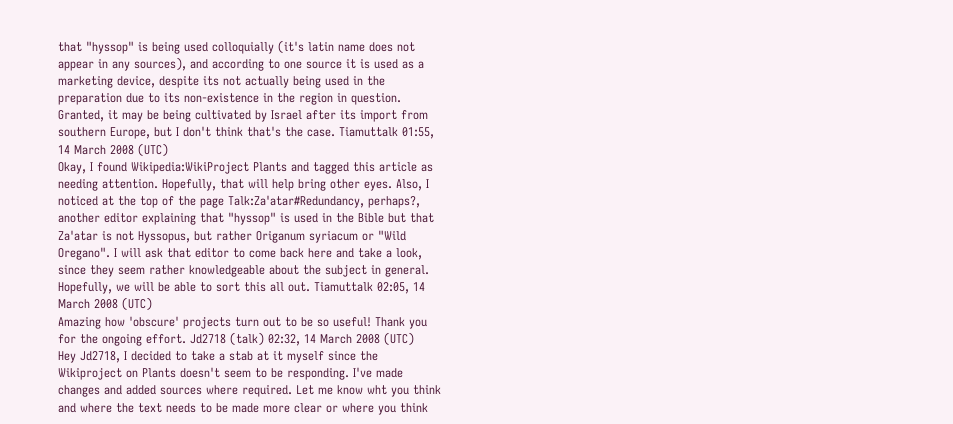that "hyssop" is being used colloquially (it's latin name does not appear in any sources), and according to one source it is used as a marketing device, despite its not actually being used in the preparation due to its non-existence in the region in question. Granted, it may be being cultivated by Israel after its import from southern Europe, but I don't think that's the case. Tiamuttalk 01:55, 14 March 2008 (UTC)
Okay, I found Wikipedia:WikiProject Plants and tagged this article as needing attention. Hopefully, that will help bring other eyes. Also, I noticed at the top of the page Talk:Za'atar#Redundancy, perhaps?, another editor explaining that "hyssop" is used in the Bible but that Za'atar is not Hyssopus, but rather Origanum syriacum or "Wild Oregano". I will ask that editor to come back here and take a look, since they seem rather knowledgeable about the subject in general. Hopefully, we will be able to sort this all out. Tiamuttalk 02:05, 14 March 2008 (UTC)
Amazing how 'obscure' projects turn out to be so useful! Thank you for the ongoing effort. Jd2718 (talk) 02:32, 14 March 2008 (UTC)
Hey Jd2718, I decided to take a stab at it myself since the Wikiproject on Plants doesn't seem to be responding. I've made changes and added sources where required. Let me know wht you think and where the text needs to be made more clear or where you think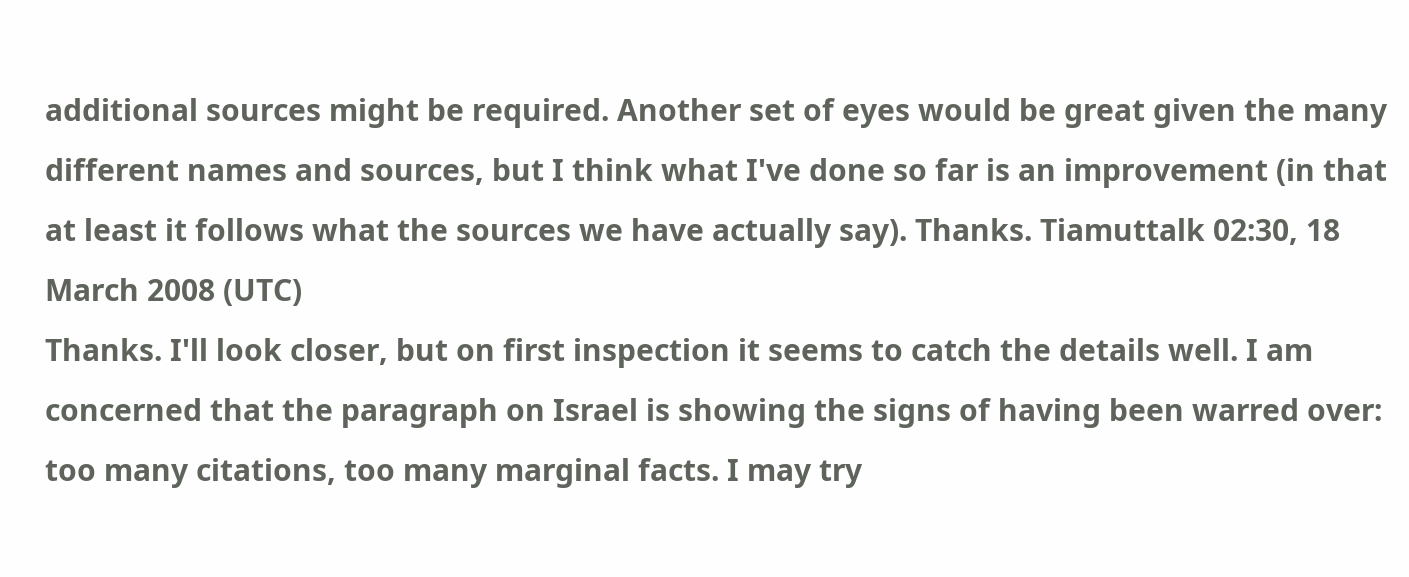additional sources might be required. Another set of eyes would be great given the many different names and sources, but I think what I've done so far is an improvement (in that at least it follows what the sources we have actually say). Thanks. Tiamuttalk 02:30, 18 March 2008 (UTC)
Thanks. I'll look closer, but on first inspection it seems to catch the details well. I am concerned that the paragraph on Israel is showing the signs of having been warred over: too many citations, too many marginal facts. I may try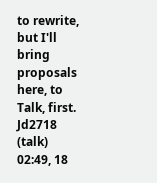to rewrite, but I'll bring proposals here, to Talk, first. Jd2718 (talk) 02:49, 18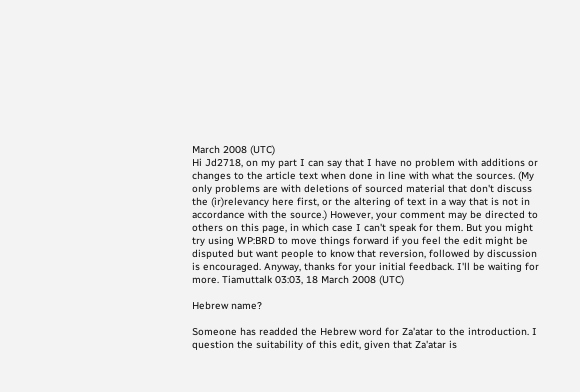March 2008 (UTC)
Hi Jd2718, on my part I can say that I have no problem with additions or changes to the article text when done in line with what the sources. (My only problems are with deletions of sourced material that don't discuss the (ir)relevancy here first, or the altering of text in a way that is not in accordance with the source.) However, your comment may be directed to others on this page, in which case I can't speak for them. But you might try using WP:BRD to move things forward if you feel the edit might be disputed but want people to know that reversion, followed by discussion is encouraged. Anyway, thanks for your initial feedback. I'll be waiting for more. Tiamuttalk 03:03, 18 March 2008 (UTC)

Hebrew name?

Someone has readded the Hebrew word for Za'atar to the introduction. I question the suitability of this edit, given that Za'atar is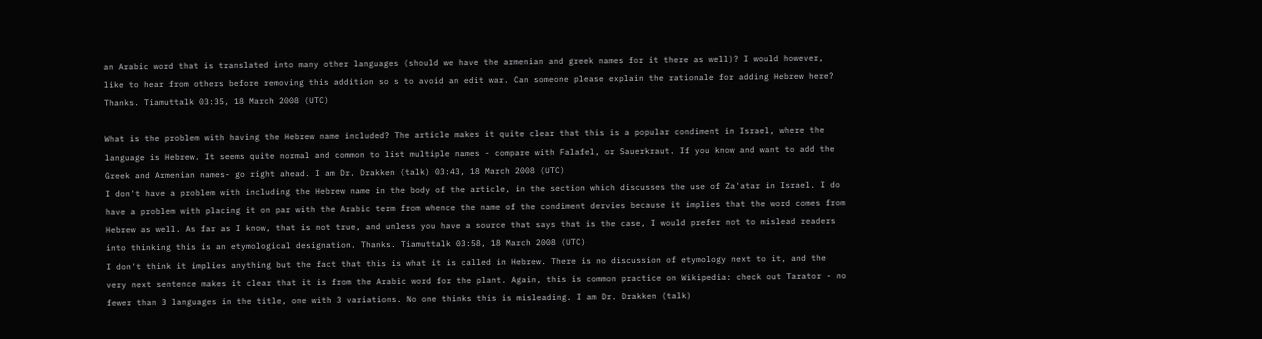an Arabic word that is translated into many other languages (should we have the armenian and greek names for it there as well)? I would however, like to hear from others before removing this addition so s to avoid an edit war. Can someone please explain the rationale for adding Hebrew here? Thanks. Tiamuttalk 03:35, 18 March 2008 (UTC)

What is the problem with having the Hebrew name included? The article makes it quite clear that this is a popular condiment in Israel, where the language is Hebrew. It seems quite normal and common to list multiple names - compare with Falafel, or Sauerkraut. If you know and want to add the Greek and Armenian names- go right ahead. I am Dr. Drakken (talk) 03:43, 18 March 2008 (UTC)
I don't have a problem with including the Hebrew name in the body of the article, in the section which discusses the use of Za'atar in Israel. I do have a problem with placing it on par with the Arabic term from whence the name of the condiment dervies because it implies that the word comes from Hebrew as well. As far as I know, that is not true, and unless you have a source that says that is the case, I would prefer not to mislead readers into thinking this is an etymological designation. Thanks. Tiamuttalk 03:58, 18 March 2008 (UTC)
I don't think it implies anything but the fact that this is what it is called in Hebrew. There is no discussion of etymology next to it, and the very next sentence makes it clear that it is from the Arabic word for the plant. Again, this is common practice on Wikipedia: check out Tarator - no fewer than 3 languages in the title, one with 3 variations. No one thinks this is misleading. I am Dr. Drakken (talk)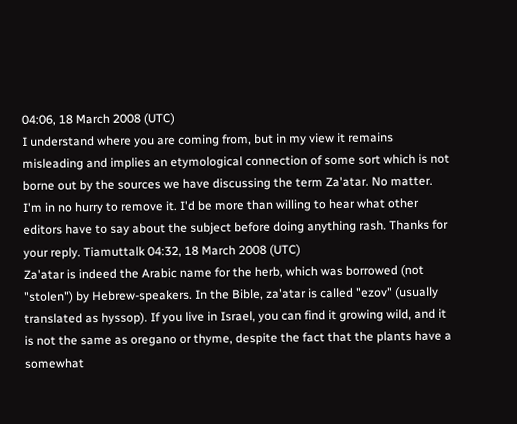04:06, 18 March 2008 (UTC)
I understand where you are coming from, but in my view it remains misleading and implies an etymological connection of some sort which is not borne out by the sources we have discussing the term Za'atar. No matter. I'm in no hurry to remove it. I'd be more than willing to hear what other editors have to say about the subject before doing anything rash. Thanks for your reply. Tiamuttalk 04:32, 18 March 2008 (UTC)
Za'atar is indeed the Arabic name for the herb, which was borrowed (not "stolen") by Hebrew-speakers. In the Bible, za'atar is called "ezov" (usually translated as hyssop). If you live in Israel, you can find it growing wild, and it is not the same as oregano or thyme, despite the fact that the plants have a somewhat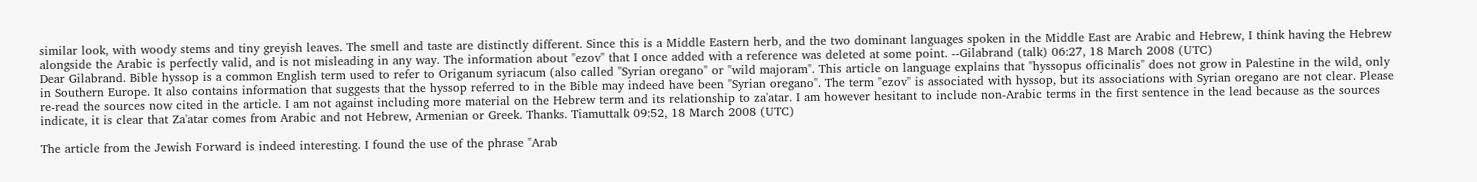similar look, with woody stems and tiny greyish leaves. The smell and taste are distinctly different. Since this is a Middle Eastern herb, and the two dominant languages spoken in the Middle East are Arabic and Hebrew, I think having the Hebrew alongside the Arabic is perfectly valid, and is not misleading in any way. The information about "ezov" that I once added with a reference was deleted at some point. --Gilabrand (talk) 06:27, 18 March 2008 (UTC)
Dear Gilabrand. Bible hyssop is a common English term used to refer to Origanum syriacum (also called "Syrian oregano" or "wild majoram". This article on language explains that "hyssopus officinalis" does not grow in Palestine in the wild, only in Southern Europe. It also contains information that suggests that the hyssop referred to in the Bible may indeed have been "Syrian oregano". The term "ezov" is associated with hyssop, but its associations with Syrian oregano are not clear. Please re-read the sources now cited in the article. I am not against including more material on the Hebrew term and its relationship to za'atar. I am however hesitant to include non-Arabic terms in the first sentence in the lead because as the sources indicate, it is clear that Za'atar comes from Arabic and not Hebrew, Armenian or Greek. Thanks. Tiamuttalk 09:52, 18 March 2008 (UTC)

The article from the Jewish Forward is indeed interesting. I found the use of the phrase "Arab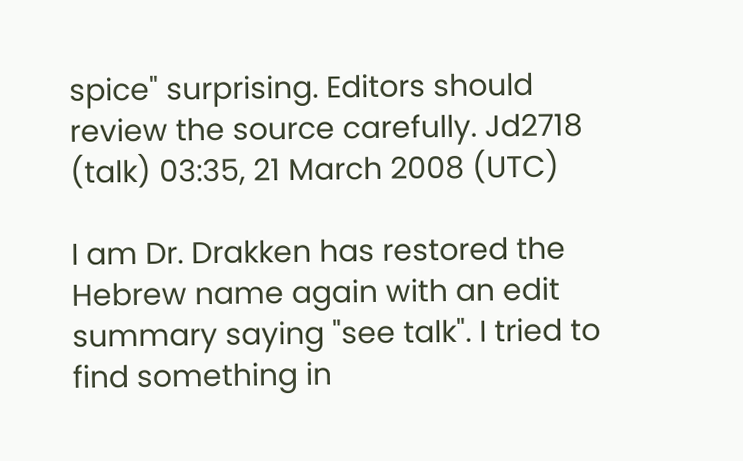spice" surprising. Editors should review the source carefully. Jd2718 (talk) 03:35, 21 March 2008 (UTC)

I am Dr. Drakken has restored the Hebrew name again with an edit summary saying "see talk". I tried to find something in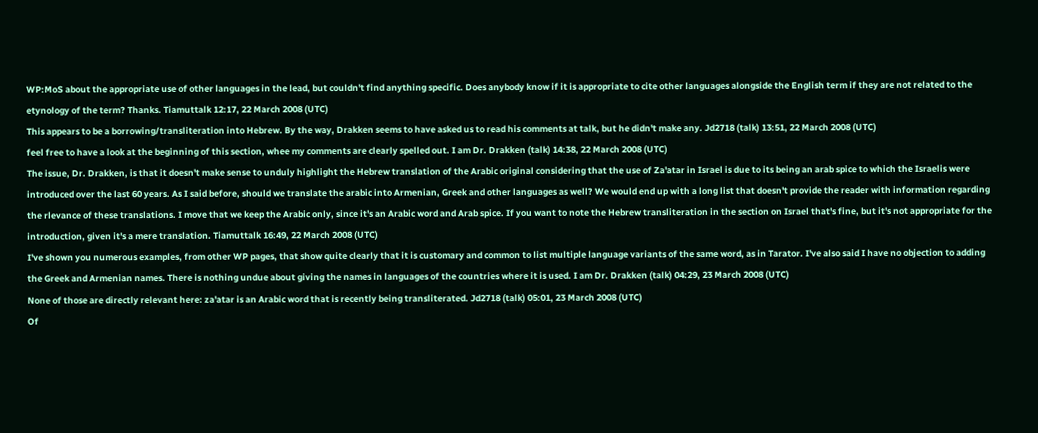WP:MoS about the appropriate use of other languages in the lead, but couldn't find anything specific. Does anybody know if it is appropriate to cite other languages alongside the English term if they are not related to the etynology of the term? Thanks. Tiamuttalk 12:17, 22 March 2008 (UTC)
This appears to be a borrowing/transliteration into Hebrew. By the way, Drakken seems to have asked us to read his comments at talk, but he didn't make any. Jd2718 (talk) 13:51, 22 March 2008 (UTC)
feel free to have a look at the beginning of this section, whee my comments are clearly spelled out. I am Dr. Drakken (talk) 14:38, 22 March 2008 (UTC)
The issue, Dr. Drakken, is that it doesn't make sense to unduly highlight the Hebrew translation of the Arabic original considering that the use of Za'atar in Israel is due to its being an arab spice to which the Israelis were introduced over the last 60 years. As I said before, should we translate the arabic into Armenian, Greek and other languages as well? We would end up with a long list that doesn't provide the reader with information regarding the rlevance of these translations. I move that we keep the Arabic only, since it's an Arabic word and Arab spice. If you want to note the Hebrew transliteration in the section on Israel that's fine, but it's not appropriate for the introduction, given it's a mere translation. Tiamuttalk 16:49, 22 March 2008 (UTC)
I've shown you numerous examples, from other WP pages, that show quite clearly that it is customary and common to list multiple language variants of the same word, as in Tarator. I've also said I have no objection to adding the Greek and Armenian names. There is nothing undue about giving the names in languages of the countries where it is used. I am Dr. Drakken (talk) 04:29, 23 March 2008 (UTC)
None of those are directly relevant here: za'atar is an Arabic word that is recently being transliterated. Jd2718 (talk) 05:01, 23 March 2008 (UTC)
Of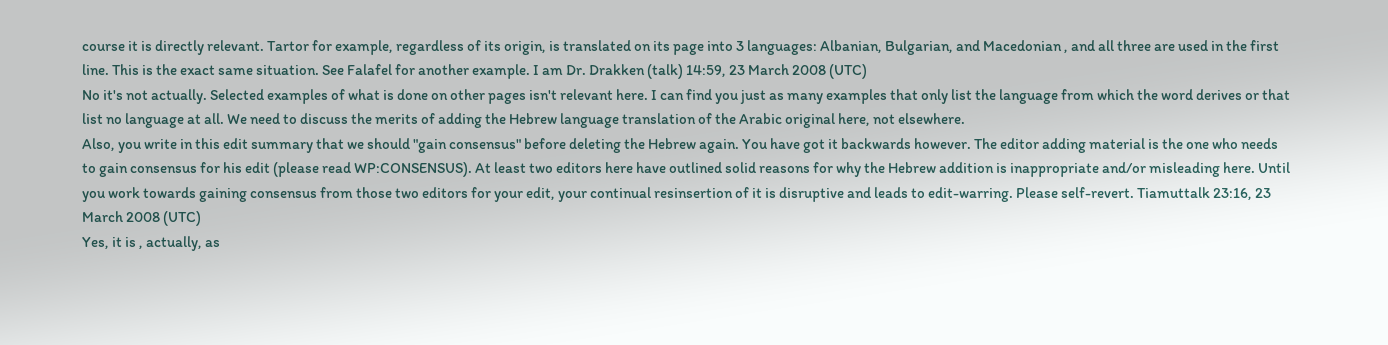course it is directly relevant. Tartor for example, regardless of its origin, is translated on its page into 3 languages: Albanian, Bulgarian, and Macedonian , and all three are used in the first line. This is the exact same situation. See Falafel for another example. I am Dr. Drakken (talk) 14:59, 23 March 2008 (UTC)
No it's not actually. Selected examples of what is done on other pages isn't relevant here. I can find you just as many examples that only list the language from which the word derives or that list no language at all. We need to discuss the merits of adding the Hebrew language translation of the Arabic original here, not elsewhere.
Also, you write in this edit summary that we should "gain consensus" before deleting the Hebrew again. You have got it backwards however. The editor adding material is the one who needs to gain consensus for his edit (please read WP:CONSENSUS). At least two editors here have outlined solid reasons for why the Hebrew addition is inappropriate and/or misleading here. Until you work towards gaining consensus from those two editors for your edit, your continual resinsertion of it is disruptive and leads to edit-warring. Please self-revert. Tiamuttalk 23:16, 23 March 2008 (UTC)
Yes, it is , actually, as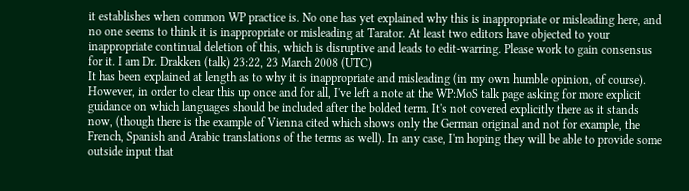it establishes when common WP practice is. No one has yet explained why this is inappropriate or misleading here, and no one seems to think it is inappropriate or misleading at Tarator. At least two editors have objected to your inappropriate continual deletion of this, which is disruptive and leads to edit-warring. Please work to gain consensus for it. I am Dr. Drakken (talk) 23:22, 23 March 2008 (UTC)
It has been explained at length as to why it is inappropriate and misleading (in my own humble opinion, of course). However, in order to clear this up once and for all, I've left a note at the WP:MoS talk page asking for more explicit guidance on which languages should be included after the bolded term. It's not covered explicitly there as it stands now, (though there is the example of Vienna cited which shows only the German original and not for example, the French, Spanish and Arabic translations of the terms as well). In any case, I'm hoping they will be able to provide some outside input that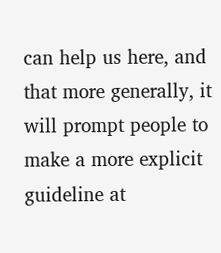can help us here, and that more generally, it will prompt people to make a more explicit guideline at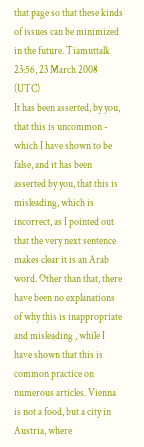that page so that these kinds of issues can be minimized in the future. Tiamuttalk 23:56, 23 March 2008 (UTC)
It has been asserted, by you, that this is uncommon - which I have shown to be false, and it has been asserted by you, that this is misleading, which is incorrect, as I pointed out that the very next sentence makes clear it is an Arab word. Other than that, there have been no explanations of why this is inappropriate and misleading , while I have shown that this is common practice on numerous articles. Vienna is not a food, but a city in Austria, where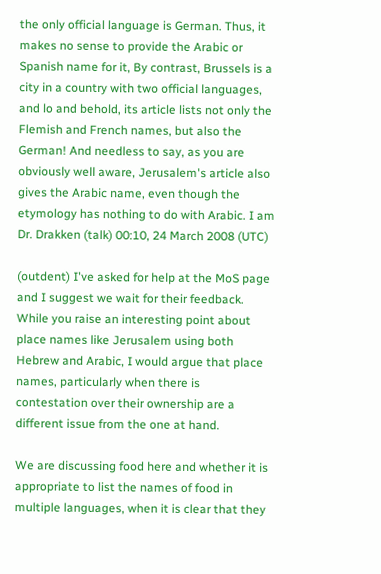the only official language is German. Thus, it makes no sense to provide the Arabic or Spanish name for it, By contrast, Brussels is a city in a country with two official languages, and lo and behold, its article lists not only the Flemish and French names, but also the German! And needless to say, as you are obviously well aware, Jerusalem's article also gives the Arabic name, even though the etymology has nothing to do with Arabic. I am Dr. Drakken (talk) 00:10, 24 March 2008 (UTC)

(outdent) I've asked for help at the MoS page and I suggest we wait for their feedback. While you raise an interesting point about place names like Jerusalem using both Hebrew and Arabic, I would argue that place names, particularly when there is contestation over their ownership are a different issue from the one at hand.

We are discussing food here and whether it is appropriate to list the names of food in multiple languages, when it is clear that they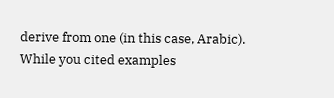derive from one (in this case, Arabic). While you cited examples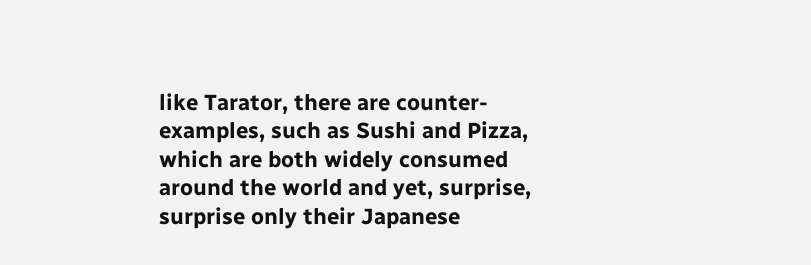like Tarator, there are counter-examples, such as Sushi and Pizza, which are both widely consumed around the world and yet, surprise, surprise only their Japanese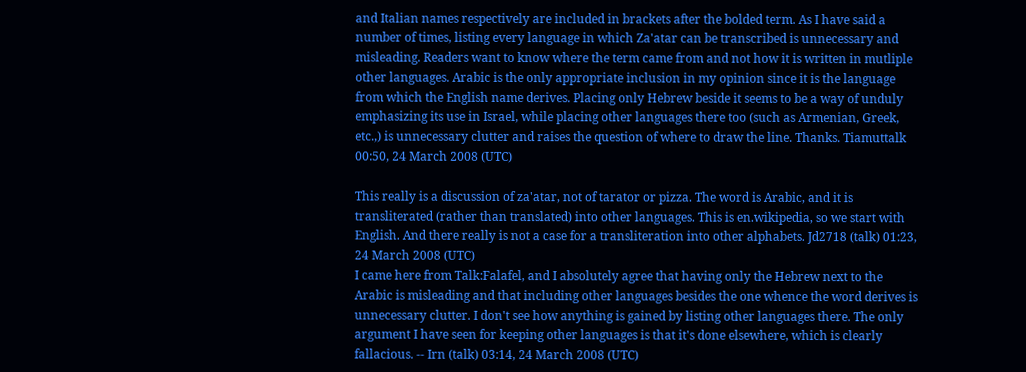and Italian names respectively are included in brackets after the bolded term. As I have said a number of times, listing every language in which Za'atar can be transcribed is unnecessary and misleading. Readers want to know where the term came from and not how it is written in mutliple other languages. Arabic is the only appropriate inclusion in my opinion since it is the language from which the English name derives. Placing only Hebrew beside it seems to be a way of unduly emphasizing its use in Israel, while placing other languages there too (such as Armenian, Greek, etc.,) is unnecessary clutter and raises the question of where to draw the line. Thanks. Tiamuttalk 00:50, 24 March 2008 (UTC)

This really is a discussion of za'atar, not of tarator or pizza. The word is Arabic, and it is transliterated (rather than translated) into other languages. This is en.wikipedia, so we start with English. And there really is not a case for a transliteration into other alphabets. Jd2718 (talk) 01:23, 24 March 2008 (UTC)
I came here from Talk:Falafel, and I absolutely agree that having only the Hebrew next to the Arabic is misleading and that including other languages besides the one whence the word derives is unnecessary clutter. I don't see how anything is gained by listing other languages there. The only argument I have seen for keeping other languages is that it's done elsewhere, which is clearly fallacious. -- Irn (talk) 03:14, 24 March 2008 (UTC)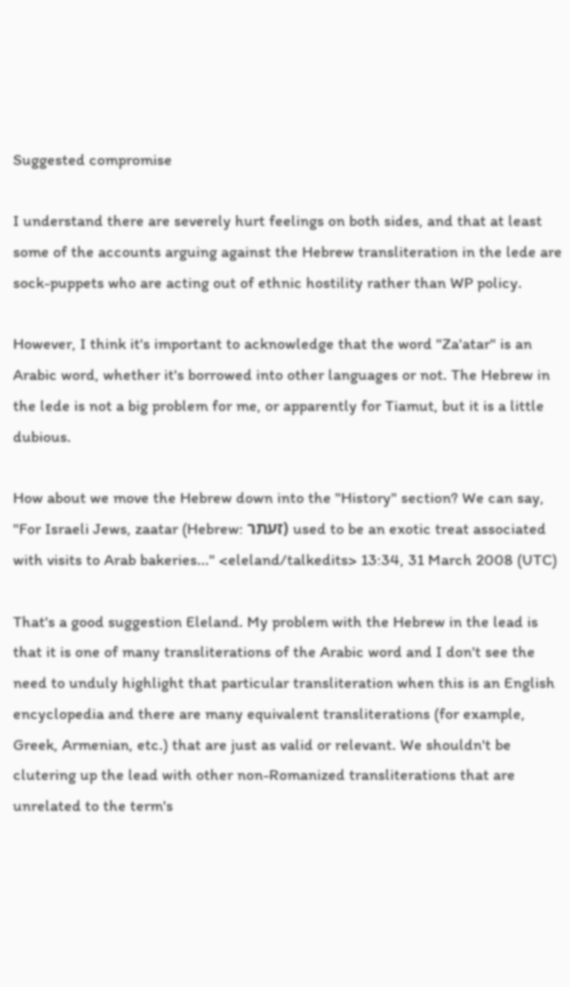Suggested compromise

I understand there are severely hurt feelings on both sides, and that at least some of the accounts arguing against the Hebrew transliteration in the lede are sock-puppets who are acting out of ethnic hostility rather than WP policy.

However, I think it's important to acknowledge that the word "Za'atar" is an Arabic word, whether it's borrowed into other languages or not. The Hebrew in the lede is not a big problem for me, or apparently for Tiamut, but it is a little dubious.

How about we move the Hebrew down into the "History" section? We can say, "For Israeli Jews, zaatar (Hebrew: זעתר) used to be an exotic treat associated with visits to Arab bakeries..." <eleland/talkedits> 13:34, 31 March 2008 (UTC)

That's a good suggestion Eleland. My problem with the Hebrew in the lead is that it is one of many transliterations of the Arabic word and I don't see the need to unduly highlight that particular transliteration when this is an English encyclopedia and there are many equivalent transliterations (for example, Greek, Armenian, etc.) that are just as valid or relevant. We shouldn't be clutering up the lead with other non-Romanized transliterations that are unrelated to the term's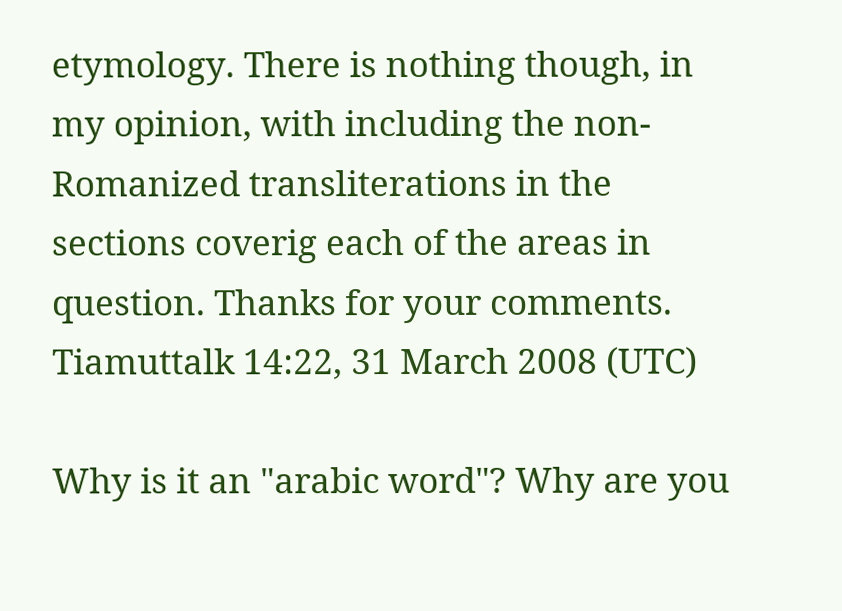etymology. There is nothing though, in my opinion, with including the non-Romanized transliterations in the sections coverig each of the areas in question. Thanks for your comments. Tiamuttalk 14:22, 31 March 2008 (UTC)

Why is it an "arabic word"? Why are you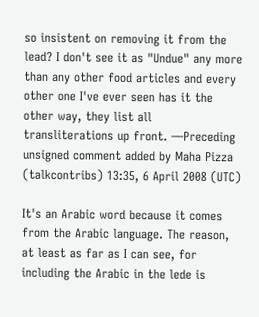so insistent on removing it from the lead? I don't see it as "Undue" any more than any other food articles and every other one I've ever seen has it the other way, they list all transliterations up front. —Preceding unsigned comment added by Maha Pizza (talkcontribs) 13:35, 6 April 2008 (UTC)

It's an Arabic word because it comes from the Arabic language. The reason, at least as far as I can see, for including the Arabic in the lede is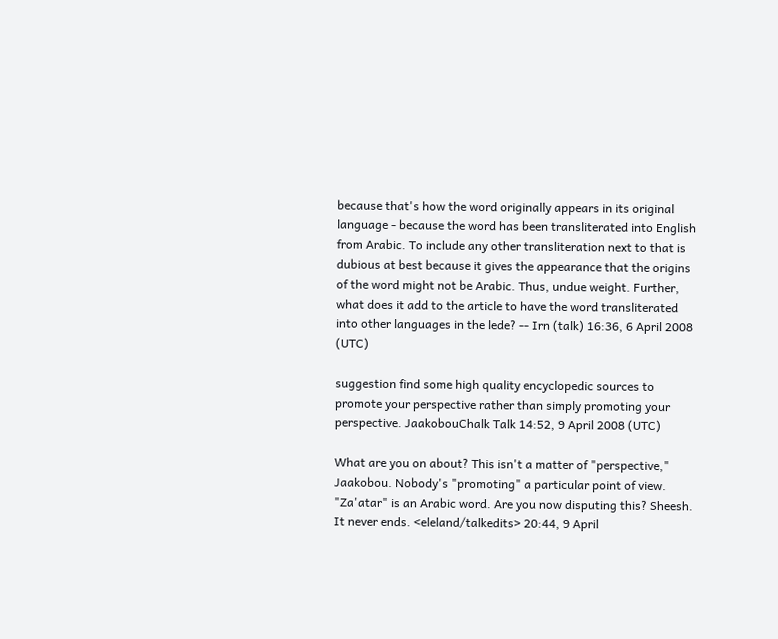because that's how the word originally appears in its original language - because the word has been transliterated into English from Arabic. To include any other transliteration next to that is dubious at best because it gives the appearance that the origins of the word might not be Arabic. Thus, undue weight. Further, what does it add to the article to have the word transliterated into other languages in the lede? -- Irn (talk) 16:36, 6 April 2008 (UTC)

suggestion find some high quality encyclopedic sources to promote your perspective rather than simply promoting your perspective. JaakobouChalk Talk 14:52, 9 April 2008 (UTC)

What are you on about? This isn't a matter of "perspective," Jaakobou. Nobody's "promoting" a particular point of view. "Za'atar" is an Arabic word. Are you now disputing this? Sheesh. It never ends. <eleland/talkedits> 20:44, 9 April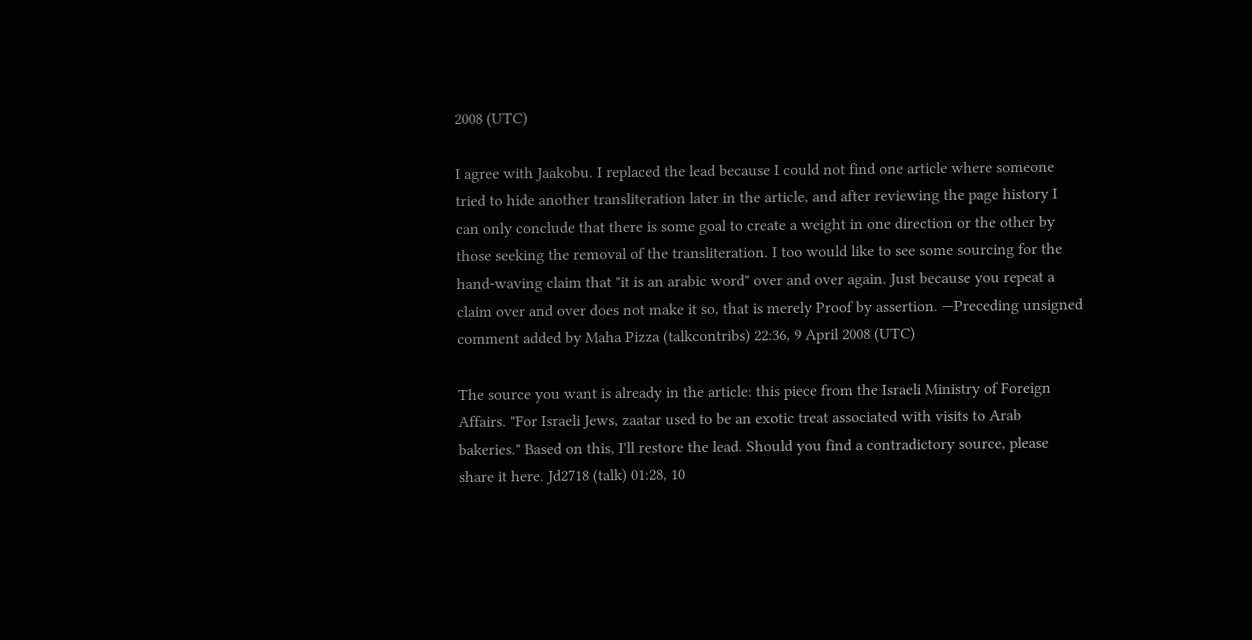2008 (UTC)

I agree with Jaakobu. I replaced the lead because I could not find one article where someone tried to hide another transliteration later in the article, and after reviewing the page history I can only conclude that there is some goal to create a weight in one direction or the other by those seeking the removal of the transliteration. I too would like to see some sourcing for the hand-waving claim that "it is an arabic word" over and over again. Just because you repeat a claim over and over does not make it so, that is merely Proof by assertion. —Preceding unsigned comment added by Maha Pizza (talkcontribs) 22:36, 9 April 2008 (UTC)

The source you want is already in the article: this piece from the Israeli Ministry of Foreign Affairs. "For Israeli Jews, zaatar used to be an exotic treat associated with visits to Arab bakeries." Based on this, I'll restore the lead. Should you find a contradictory source, please share it here. Jd2718 (talk) 01:28, 10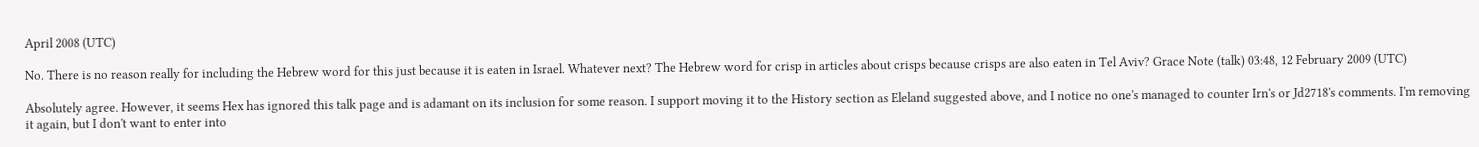April 2008 (UTC)

No. There is no reason really for including the Hebrew word for this just because it is eaten in Israel. Whatever next? The Hebrew word for crisp in articles about crisps because crisps are also eaten in Tel Aviv? Grace Note (talk) 03:48, 12 February 2009 (UTC)

Absolutely agree. However, it seems Hex has ignored this talk page and is adamant on its inclusion for some reason. I support moving it to the History section as Eleland suggested above, and I notice no one's managed to counter Irn's or Jd2718's comments. I'm removing it again, but I don't want to enter into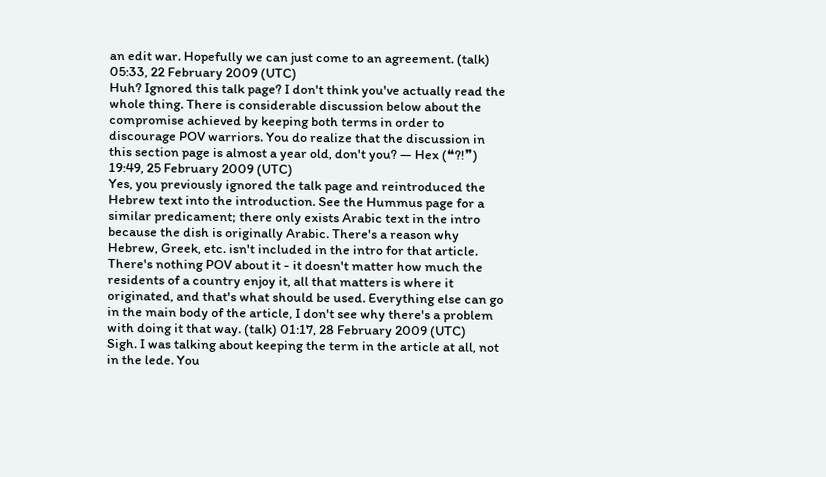an edit war. Hopefully we can just come to an agreement. (talk) 05:33, 22 February 2009 (UTC)
Huh? Ignored this talk page? I don't think you've actually read the whole thing. There is considerable discussion below about the compromise achieved by keeping both terms in order to discourage POV warriors. You do realize that the discussion in this section page is almost a year old, don't you? — Hex (❝?!❞) 19:49, 25 February 2009 (UTC)
Yes, you previously ignored the talk page and reintroduced the Hebrew text into the introduction. See the Hummus page for a similar predicament; there only exists Arabic text in the intro because the dish is originally Arabic. There's a reason why Hebrew, Greek, etc. isn't included in the intro for that article. There's nothing POV about it - it doesn't matter how much the residents of a country enjoy it, all that matters is where it originated, and that's what should be used. Everything else can go in the main body of the article, I don't see why there's a problem with doing it that way. (talk) 01:17, 28 February 2009 (UTC)
Sigh. I was talking about keeping the term in the article at all, not in the lede. You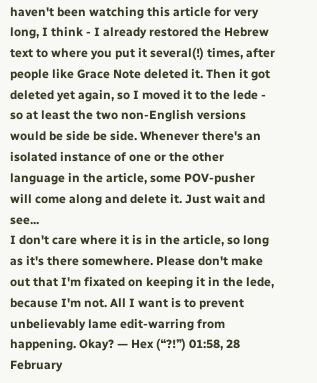haven't been watching this article for very long, I think - I already restored the Hebrew text to where you put it several(!) times, after people like Grace Note deleted it. Then it got deleted yet again, so I moved it to the lede - so at least the two non-English versions would be side be side. Whenever there's an isolated instance of one or the other language in the article, some POV-pusher will come along and delete it. Just wait and see...
I don't care where it is in the article, so long as it's there somewhere. Please don't make out that I'm fixated on keeping it in the lede, because I'm not. All I want is to prevent unbelievably lame edit-warring from happening. Okay? — Hex (❝?!❞) 01:58, 28 February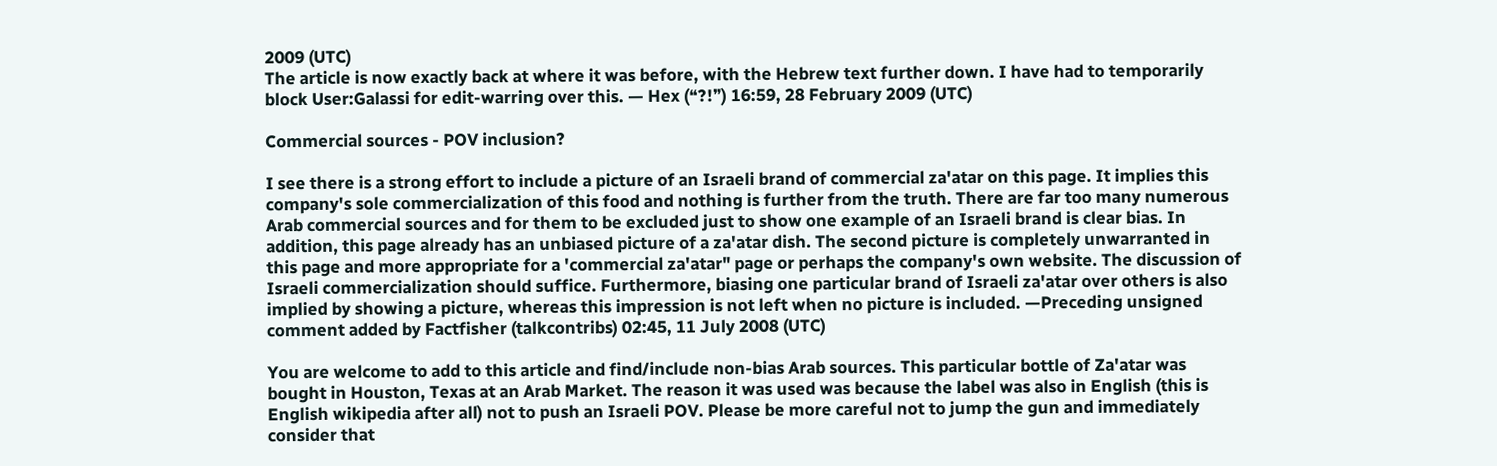2009 (UTC)
The article is now exactly back at where it was before, with the Hebrew text further down. I have had to temporarily block User:Galassi for edit-warring over this. — Hex (❝?!❞) 16:59, 28 February 2009 (UTC)

Commercial sources - POV inclusion?

I see there is a strong effort to include a picture of an Israeli brand of commercial za'atar on this page. It implies this company's sole commercialization of this food and nothing is further from the truth. There are far too many numerous Arab commercial sources and for them to be excluded just to show one example of an Israeli brand is clear bias. In addition, this page already has an unbiased picture of a za'atar dish. The second picture is completely unwarranted in this page and more appropriate for a 'commercial za'atar" page or perhaps the company's own website. The discussion of Israeli commercialization should suffice. Furthermore, biasing one particular brand of Israeli za'atar over others is also implied by showing a picture, whereas this impression is not left when no picture is included. —Preceding unsigned comment added by Factfisher (talkcontribs) 02:45, 11 July 2008 (UTC)

You are welcome to add to this article and find/include non-bias Arab sources. This particular bottle of Za'atar was bought in Houston, Texas at an Arab Market. The reason it was used was because the label was also in English (this is English wikipedia after all) not to push an Israeli POV. Please be more careful not to jump the gun and immediately consider that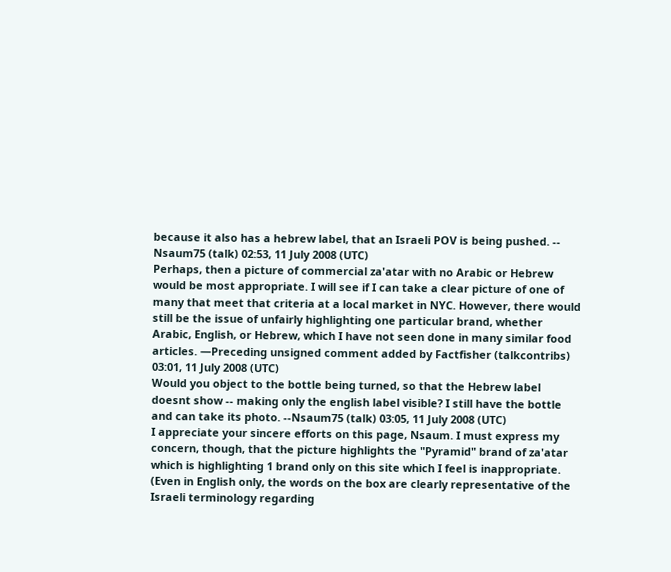because it also has a hebrew label, that an Israeli POV is being pushed. -- Nsaum75 (talk) 02:53, 11 July 2008 (UTC)
Perhaps, then a picture of commercial za'atar with no Arabic or Hebrew would be most appropriate. I will see if I can take a clear picture of one of many that meet that criteria at a local market in NYC. However, there would still be the issue of unfairly highlighting one particular brand, whether Arabic, English, or Hebrew, which I have not seen done in many similar food articles. —Preceding unsigned comment added by Factfisher (talkcontribs) 03:01, 11 July 2008 (UTC)
Would you object to the bottle being turned, so that the Hebrew label doesnt show -- making only the english label visible? I still have the bottle and can take its photo. --Nsaum75 (talk) 03:05, 11 July 2008 (UTC)
I appreciate your sincere efforts on this page, Nsaum. I must express my concern, though, that the picture highlights the "Pyramid" brand of za'atar which is highlighting 1 brand only on this site which I feel is inappropriate. (Even in English only, the words on the box are clearly representative of the Israeli terminology regarding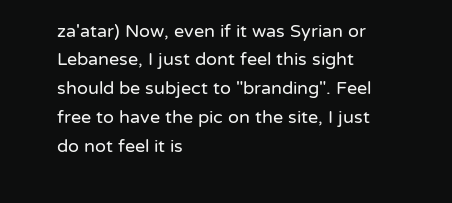za'atar) Now, even if it was Syrian or Lebanese, I just dont feel this sight should be subject to "branding". Feel free to have the pic on the site, I just do not feel it is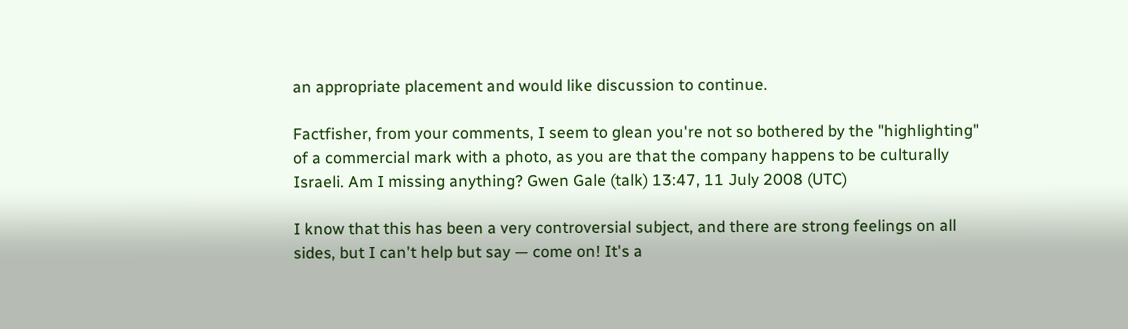an appropriate placement and would like discussion to continue.

Factfisher, from your comments, I seem to glean you're not so bothered by the "highlighting" of a commercial mark with a photo, as you are that the company happens to be culturally Israeli. Am I missing anything? Gwen Gale (talk) 13:47, 11 July 2008 (UTC)

I know that this has been a very controversial subject, and there are strong feelings on all sides, but I can't help but say — come on! It's a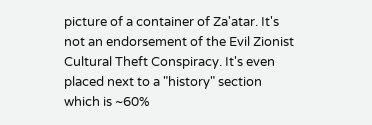picture of a container of Za'atar. It's not an endorsement of the Evil Zionist Cultural Theft Conspiracy. It's even placed next to a "history" section which is ~60%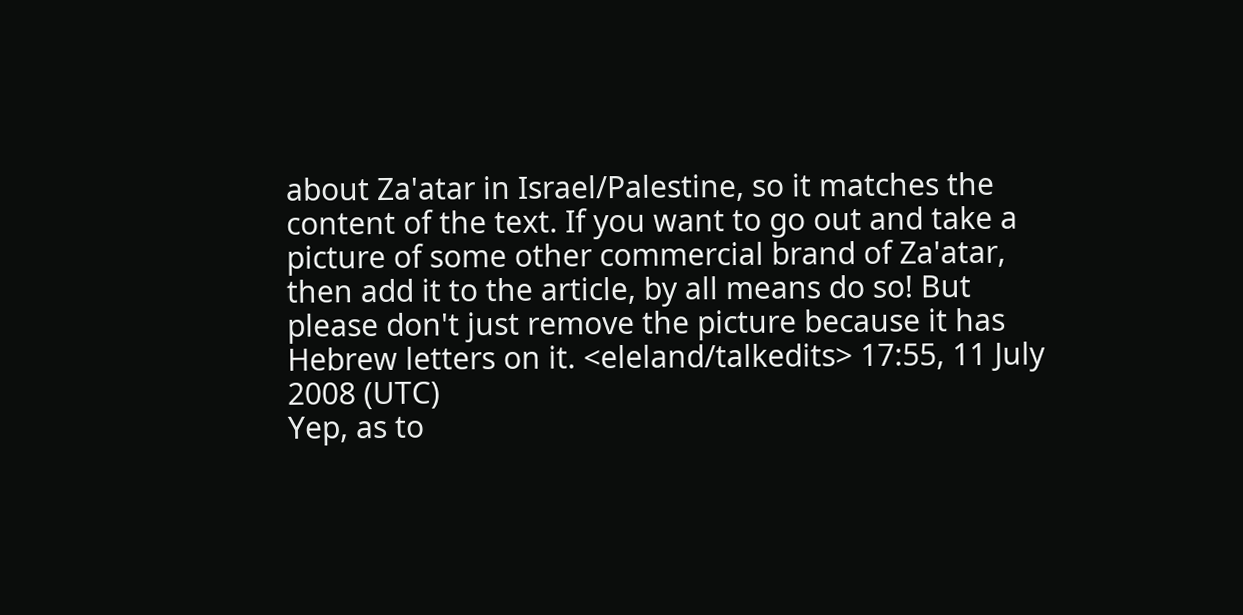about Za'atar in Israel/Palestine, so it matches the content of the text. If you want to go out and take a picture of some other commercial brand of Za'atar, then add it to the article, by all means do so! But please don't just remove the picture because it has Hebrew letters on it. <eleland/talkedits> 17:55, 11 July 2008 (UTC)
Yep, as to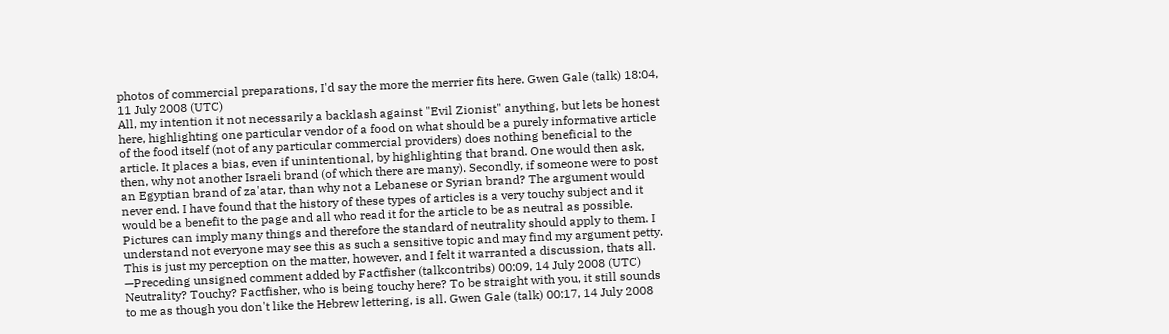photos of commercial preparations, I'd say the more the merrier fits here. Gwen Gale (talk) 18:04, 11 July 2008 (UTC)
All, my intention it not necessarily a backlash against "Evil Zionist" anything, but lets be honest here, highlighting one particular vendor of a food on what should be a purely informative article of the food itself (not of any particular commercial providers) does nothing beneficial to the article. It places a bias, even if unintentional, by highlighting that brand. One would then ask, then, why not another Israeli brand (of which there are many). Secondly, if someone were to post an Egyptian brand of za'atar, than why not a Lebanese or Syrian brand? The argument would never end. I have found that the history of these types of articles is a very touchy subject and it would be a benefit to the page and all who read it for the article to be as neutral as possible. Pictures can imply many things and therefore the standard of neutrality should apply to them. I understand not everyone may see this as such a sensitive topic and may find my argument petty. This is just my perception on the matter, however, and I felt it warranted a discussion, thats all. —Preceding unsigned comment added by Factfisher (talkcontribs) 00:09, 14 July 2008 (UTC)
Neutrality? Touchy? Factfisher, who is being touchy here? To be straight with you, it still sounds to me as though you don't like the Hebrew lettering, is all. Gwen Gale (talk) 00:17, 14 July 2008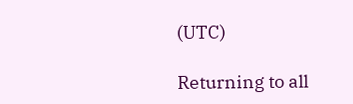(UTC)

Returning to all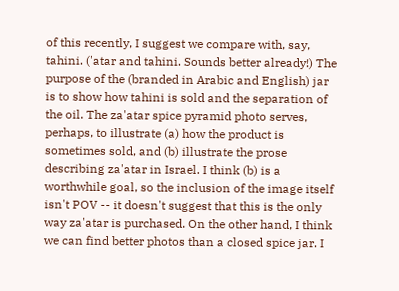of this recently, I suggest we compare with, say, tahini. ('atar and tahini. Sounds better already!) The purpose of the (branded in Arabic and English) jar is to show how tahini is sold and the separation of the oil. The za'atar spice pyramid photo serves, perhaps, to illustrate (a) how the product is sometimes sold, and (b) illustrate the prose describing za'atar in Israel. I think (b) is a worthwhile goal, so the inclusion of the image itself isn't POV -- it doesn't suggest that this is the only way za'atar is purchased. On the other hand, I think we can find better photos than a closed spice jar. I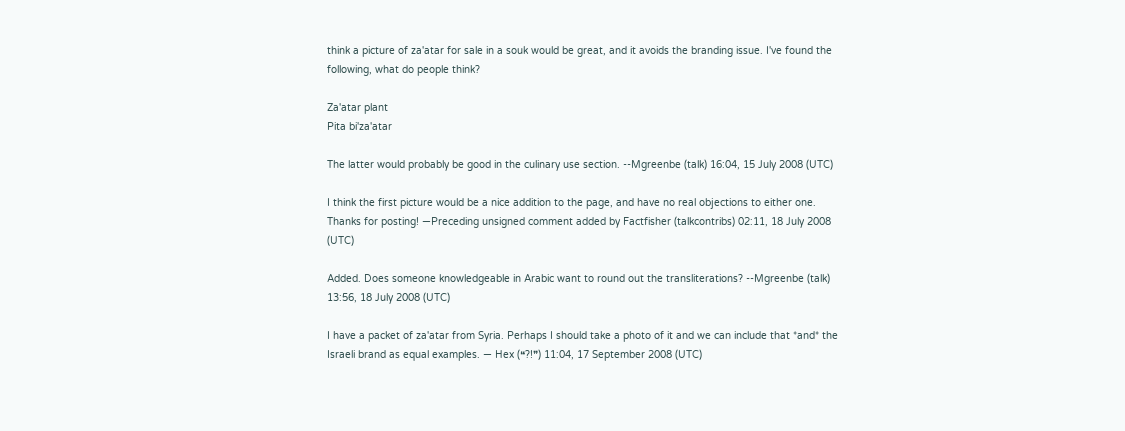think a picture of za'atar for sale in a souk would be great, and it avoids the branding issue. I've found the following, what do people think?

Za'atar plant
Pita bi'za'atar

The latter would probably be good in the culinary use section. --Mgreenbe (talk) 16:04, 15 July 2008 (UTC)

I think the first picture would be a nice addition to the page, and have no real objections to either one. Thanks for posting! —Preceding unsigned comment added by Factfisher (talkcontribs) 02:11, 18 July 2008 (UTC)

Added. Does someone knowledgeable in Arabic want to round out the transliterations? --Mgreenbe (talk) 13:56, 18 July 2008 (UTC)

I have a packet of za'atar from Syria. Perhaps I should take a photo of it and we can include that *and* the Israeli brand as equal examples. — Hex (❝?!❞) 11:04, 17 September 2008 (UTC)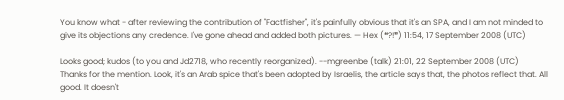You know what - after reviewing the contribution of "Factfisher", it's painfully obvious that it's an SPA, and I am not minded to give its objections any credence. I've gone ahead and added both pictures. — Hex (❝?!❞) 11:54, 17 September 2008 (UTC)

Looks good; kudos (to you and Jd2718, who recently reorganized). --mgreenbe (talk) 21:01, 22 September 2008 (UTC)
Thanks for the mention. Look, it's an Arab spice that's been adopted by Israelis, the article says that, the photos reflect that. All good. It doesn't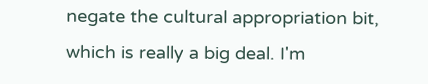negate the cultural appropriation bit, which is really a big deal. I'm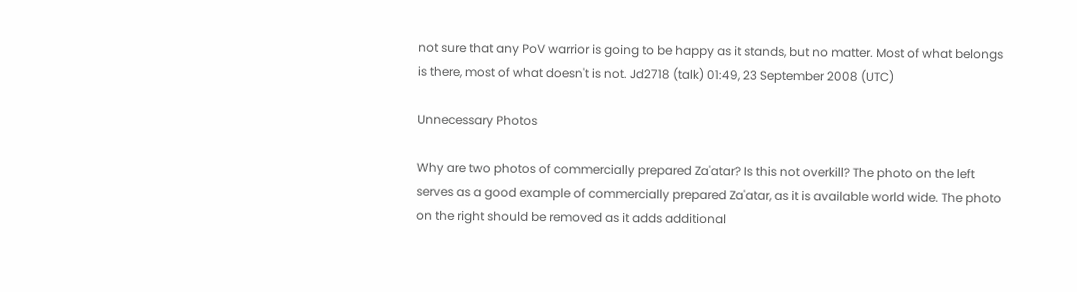not sure that any PoV warrior is going to be happy as it stands, but no matter. Most of what belongs is there, most of what doesn't is not. Jd2718 (talk) 01:49, 23 September 2008 (UTC)

Unnecessary Photos

Why are two photos of commercially prepared Za'atar? Is this not overkill? The photo on the left serves as a good example of commercially prepared Za'atar, as it is available world wide. The photo on the right should be removed as it adds additional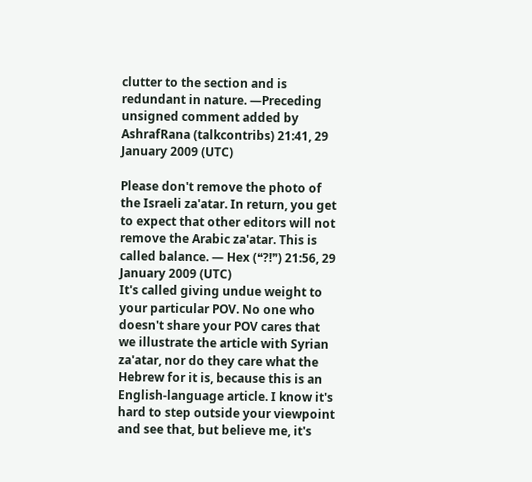clutter to the section and is redundant in nature. —Preceding unsigned comment added by AshrafRana (talkcontribs) 21:41, 29 January 2009 (UTC)

Please don't remove the photo of the Israeli za'atar. In return, you get to expect that other editors will not remove the Arabic za'atar. This is called balance. — Hex (❝?!❞) 21:56, 29 January 2009 (UTC)
It's called giving undue weight to your particular POV. No one who doesn't share your POV cares that we illustrate the article with Syrian za'atar, nor do they care what the Hebrew for it is, because this is an English-language article. I know it's hard to step outside your viewpoint and see that, but believe me, it's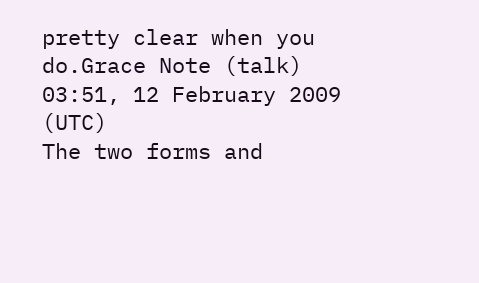pretty clear when you do.Grace Note (talk) 03:51, 12 February 2009 (UTC)
The two forms and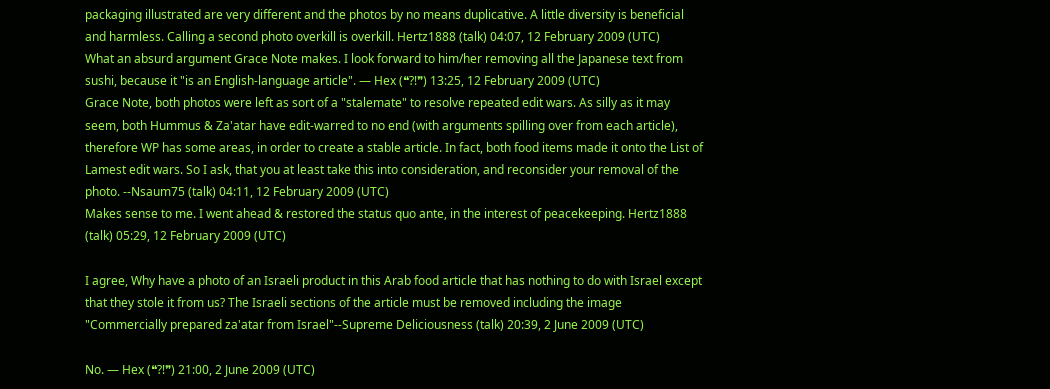packaging illustrated are very different and the photos by no means duplicative. A little diversity is beneficial and harmless. Calling a second photo overkill is overkill. Hertz1888 (talk) 04:07, 12 February 2009 (UTC)
What an absurd argument Grace Note makes. I look forward to him/her removing all the Japanese text from sushi, because it "is an English-language article". — Hex (❝?!❞) 13:25, 12 February 2009 (UTC)
Grace Note, both photos were left as sort of a "stalemate" to resolve repeated edit wars. As silly as it may seem, both Hummus & Za'atar have edit-warred to no end (with arguments spilling over from each article), therefore WP has some areas, in order to create a stable article. In fact, both food items made it onto the List of Lamest edit wars. So I ask, that you at least take this into consideration, and reconsider your removal of the photo. --Nsaum75 (talk) 04:11, 12 February 2009 (UTC)
Makes sense to me. I went ahead & restored the status quo ante, in the interest of peacekeeping. Hertz1888 (talk) 05:29, 12 February 2009 (UTC)

I agree, Why have a photo of an Israeli product in this Arab food article that has nothing to do with Israel except that they stole it from us? The Israeli sections of the article must be removed including the image "Commercially prepared za'atar from Israel"--Supreme Deliciousness (talk) 20:39, 2 June 2009 (UTC)

No. — Hex (❝?!❞) 21:00, 2 June 2009 (UTC)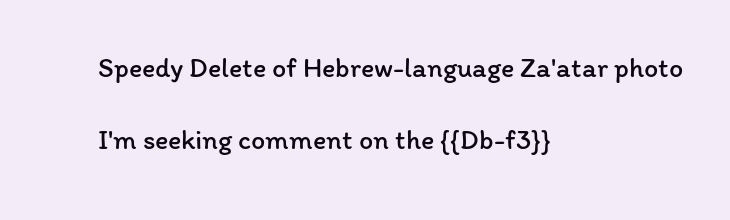Speedy Delete of Hebrew-language Za'atar photo

I'm seeking comment on the {{Db-f3}}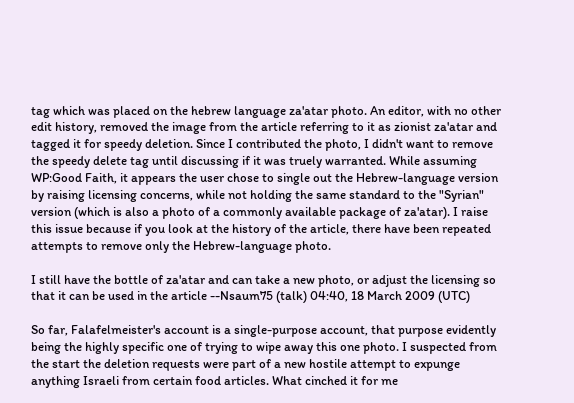tag which was placed on the hebrew language za'atar photo. An editor, with no other edit history, removed the image from the article referring to it as zionist za'atar and tagged it for speedy deletion. Since I contributed the photo, I didn't want to remove the speedy delete tag until discussing if it was truely warranted. While assuming WP:Good Faith, it appears the user chose to single out the Hebrew-language version by raising licensing concerns, while not holding the same standard to the "Syrian" version (which is also a photo of a commonly available package of za'atar). I raise this issue because if you look at the history of the article, there have been repeated attempts to remove only the Hebrew-language photo.

I still have the bottle of za'atar and can take a new photo, or adjust the licensing so that it can be used in the article --Nsaum75 (talk) 04:40, 18 March 2009 (UTC)

So far, Falafelmeister's account is a single-purpose account, that purpose evidently being the highly specific one of trying to wipe away this one photo. I suspected from the start the deletion requests were part of a new hostile attempt to expunge anything Israeli from certain food articles. What cinched it for me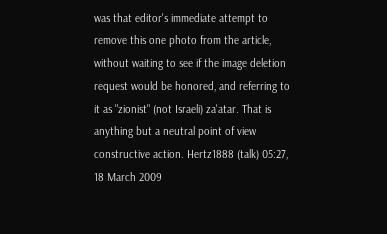was that editor's immediate attempt to remove this one photo from the article, without waiting to see if the image deletion request would be honored, and referring to it as "zionist" (not Israeli) za'atar. That is anything but a neutral point of view constructive action. Hertz1888 (talk) 05:27, 18 March 2009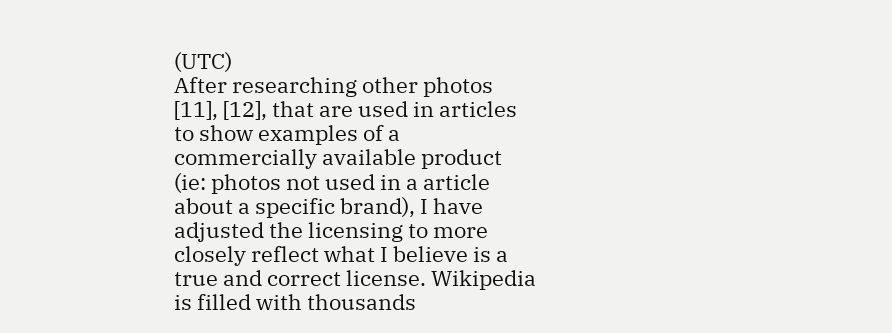(UTC)
After researching other photos [11], [12], that are used in articles to show examples of a commercially available product (ie: photos not used in a article about a specific brand), I have adjusted the licensing to more closely reflect what I believe is a true and correct license. Wikipedia is filled with thousands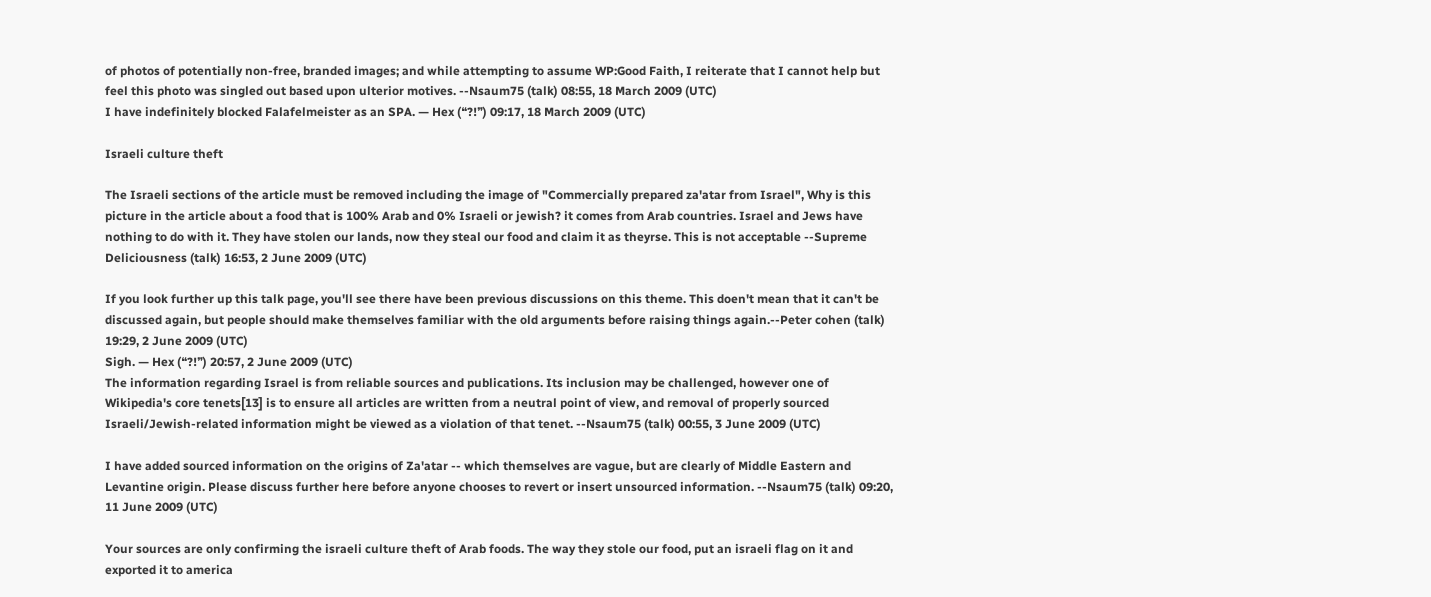of photos of potentially non-free, branded images; and while attempting to assume WP:Good Faith, I reiterate that I cannot help but feel this photo was singled out based upon ulterior motives. --Nsaum75 (talk) 08:55, 18 March 2009 (UTC)
I have indefinitely blocked Falafelmeister as an SPA. — Hex (❝?!❞) 09:17, 18 March 2009 (UTC)

Israeli culture theft

The Israeli sections of the article must be removed including the image of "Commercially prepared za'atar from Israel", Why is this picture in the article about a food that is 100% Arab and 0% Israeli or jewish? it comes from Arab countries. Israel and Jews have nothing to do with it. They have stolen our lands, now they steal our food and claim it as theyrse. This is not acceptable --Supreme Deliciousness (talk) 16:53, 2 June 2009 (UTC)

If you look further up this talk page, you'll see there have been previous discussions on this theme. This doen't mean that it can't be discussed again, but people should make themselves familiar with the old arguments before raising things again.--Peter cohen (talk) 19:29, 2 June 2009 (UTC)
Sigh. — Hex (❝?!❞) 20:57, 2 June 2009 (UTC)
The information regarding Israel is from reliable sources and publications. Its inclusion may be challenged, however one of Wikipedia's core tenets[13] is to ensure all articles are written from a neutral point of view, and removal of properly sourced Israeli/Jewish-related information might be viewed as a violation of that tenet. --Nsaum75 (talk) 00:55, 3 June 2009 (UTC)

I have added sourced information on the origins of Za'atar -- which themselves are vague, but are clearly of Middle Eastern and Levantine origin. Please discuss further here before anyone chooses to revert or insert unsourced information. --Nsaum75 (talk) 09:20, 11 June 2009 (UTC)

Your sources are only confirming the israeli culture theft of Arab foods. The way they stole our food, put an israeli flag on it and exported it to america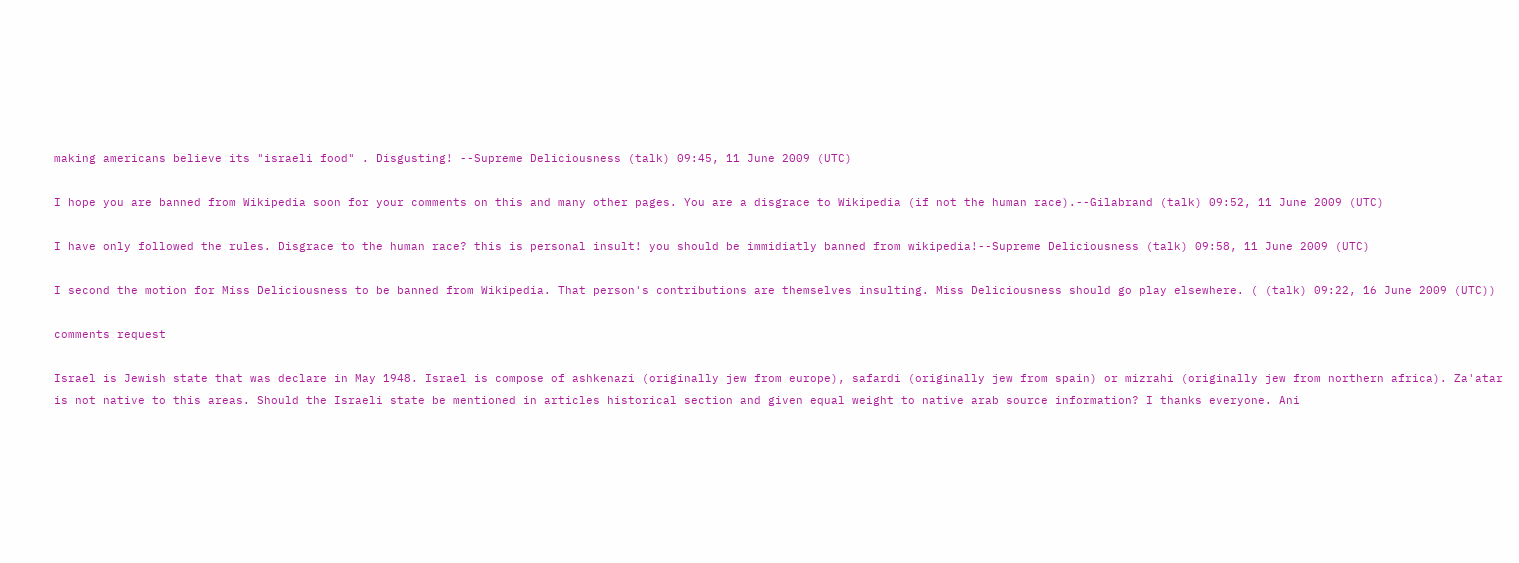making americans believe its "israeli food" . Disgusting! --Supreme Deliciousness (talk) 09:45, 11 June 2009 (UTC)

I hope you are banned from Wikipedia soon for your comments on this and many other pages. You are a disgrace to Wikipedia (if not the human race).--Gilabrand (talk) 09:52, 11 June 2009 (UTC)

I have only followed the rules. Disgrace to the human race? this is personal insult! you should be immidiatly banned from wikipedia!--Supreme Deliciousness (talk) 09:58, 11 June 2009 (UTC)

I second the motion for Miss Deliciousness to be banned from Wikipedia. That person's contributions are themselves insulting. Miss Deliciousness should go play elsewhere. ( (talk) 09:22, 16 June 2009 (UTC))

comments request

Israel is Jewish state that was declare in May 1948. Israel is compose of ashkenazi (originally jew from europe), safardi (originally jew from spain) or mizrahi (originally jew from northern africa). Za'atar is not native to this areas. Should the Israeli state be mentioned in articles historical section and given equal weight to native arab source information? I thanks everyone. Ani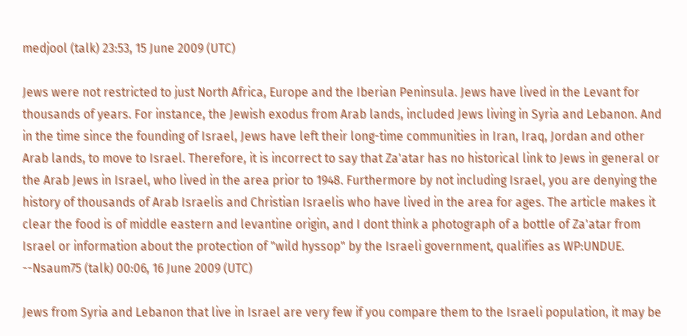medjool (talk) 23:53, 15 June 2009 (UTC)

Jews were not restricted to just North Africa, Europe and the Iberian Peninsula. Jews have lived in the Levant for thousands of years. For instance, the Jewish exodus from Arab lands, included Jews living in Syria and Lebanon. And in the time since the founding of Israel, Jews have left their long-time communities in Iran, Iraq, Jordan and other Arab lands, to move to Israel. Therefore, it is incorrect to say that Za'atar has no historical link to Jews in general or the Arab Jews in Israel, who lived in the area prior to 1948. Furthermore by not including Israel, you are denying the history of thousands of Arab Israelis and Christian Israelis who have lived in the area for ages. The article makes it clear the food is of middle eastern and levantine origin, and I dont think a photograph of a bottle of Za'atar from Israel or information about the protection of "wild hyssop" by the Israeli government, qualifies as WP:UNDUE. --Nsaum75 (talk) 00:06, 16 June 2009 (UTC)

Jews from Syria and Lebanon that live in Israel are very few if you compare them to the Israeli population, it may be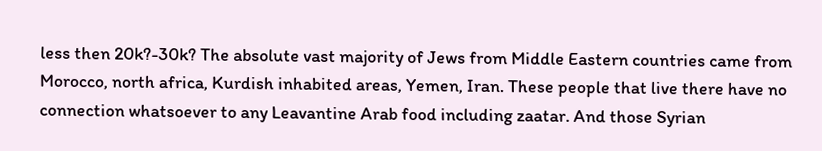less then 20k?-30k? The absolute vast majority of Jews from Middle Eastern countries came from Morocco, north africa, Kurdish inhabited areas, Yemen, Iran. These people that live there have no connection whatsoever to any Leavantine Arab food including zaatar. And those Syrian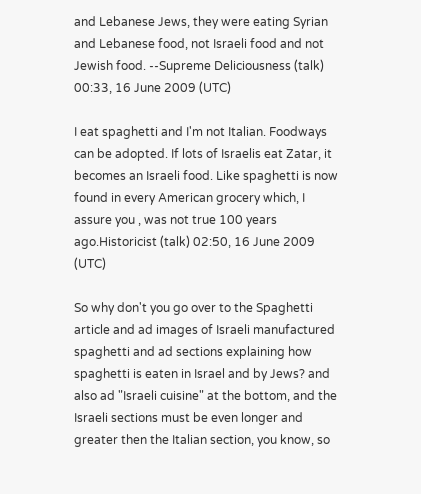and Lebanese Jews, they were eating Syrian and Lebanese food, not Israeli food and not Jewish food. --Supreme Deliciousness (talk) 00:33, 16 June 2009 (UTC)

I eat spaghetti and I'm not Italian. Foodways can be adopted. If lots of Israelis eat Zatar, it becomes an Israeli food. Like spaghetti is now found in every American grocery which, I assure you , was not true 100 years ago.Historicist (talk) 02:50, 16 June 2009 (UTC)

So why don't you go over to the Spaghetti article and ad images of Israeli manufactured spaghetti and ad sections explaining how spaghetti is eaten in Israel and by Jews? and also ad "Israeli cuisine" at the bottom, and the Israeli sections must be even longer and greater then the Italian section, you know, so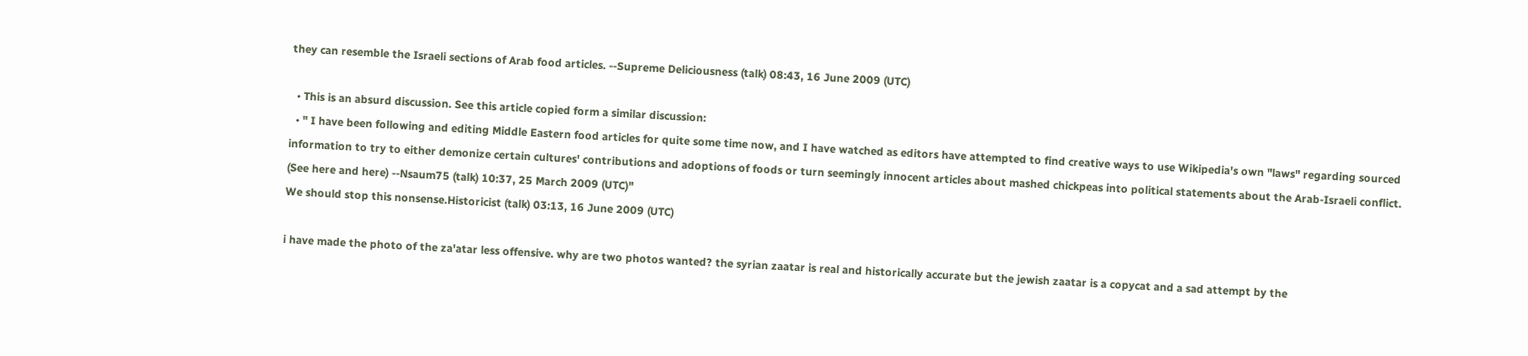they can resemble the Israeli sections of Arab food articles. --Supreme Deliciousness (talk) 08:43, 16 June 2009 (UTC)

  • This is an absurd discussion. See this article copied form a similar discussion:
  • " I have been following and editing Middle Eastern food articles for quite some time now, and I have watched as editors have attempted to find creative ways to use Wikipedia's own "laws" regarding sourced information to try to either demonize certain cultures' contributions and adoptions of foods or turn seemingly innocent articles about mashed chickpeas into political statements about the Arab-Israeli conflict. (See here and here) --Nsaum75 (talk) 10:37, 25 March 2009 (UTC)"
We should stop this nonsense.Historicist (talk) 03:13, 16 June 2009 (UTC)

i have made the photo of the za'atar less offensive. why are two photos wanted? the syrian zaatar is real and historically accurate but the jewish zaatar is a copycat and a sad attempt by the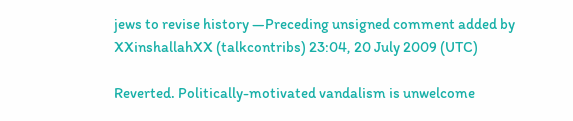jews to revise history —Preceding unsigned comment added by XXinshallahXX (talkcontribs) 23:04, 20 July 2009 (UTC)

Reverted. Politically-motivated vandalism is unwelcome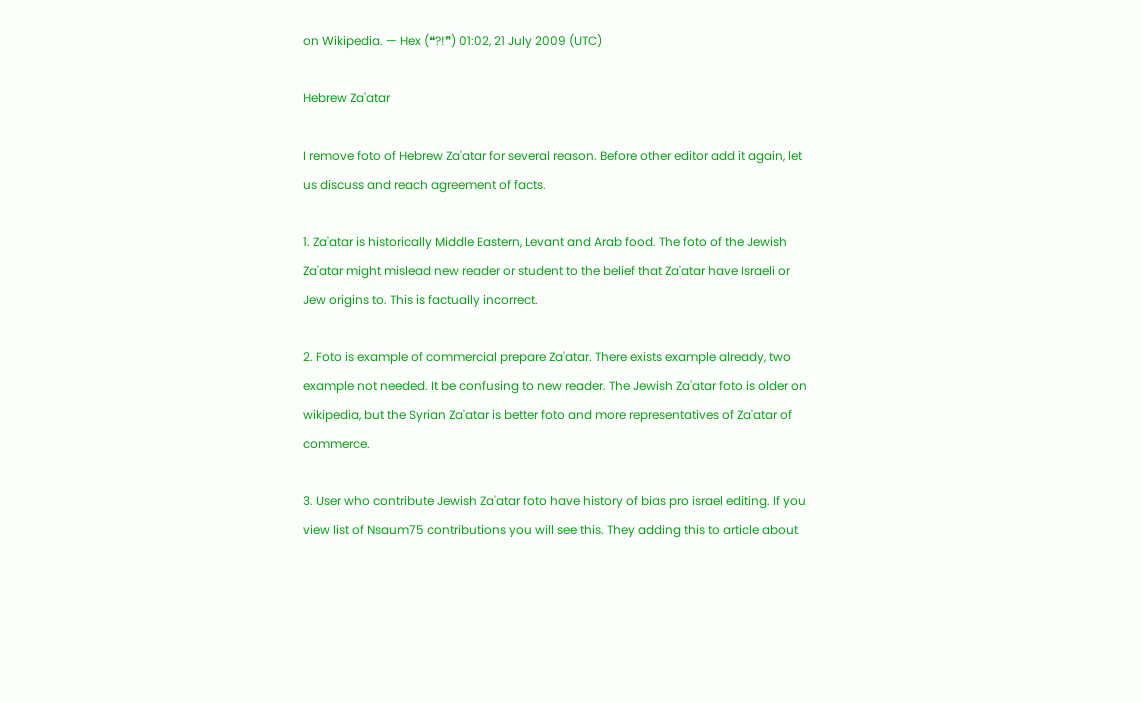on Wikipedia. — Hex (❝?!❞) 01:02, 21 July 2009 (UTC)

Hebrew Za'atar

I remove foto of Hebrew Za'atar for several reason. Before other editor add it again, let us discuss and reach agreement of facts.

1. Za'atar is historically Middle Eastern, Levant and Arab food. The foto of the Jewish Za'atar might mislead new reader or student to the belief that Za'atar have Israeli or Jew origins to. This is factually incorrect.

2. Foto is example of commercial prepare Za'atar. There exists example already, two example not needed. It be confusing to new reader. The Jewish Za'atar foto is older on wikipedia, but the Syrian Za'atar is better foto and more representatives of Za'atar of commerce.

3. User who contribute Jewish Za'atar foto have history of bias pro israel editing. If you view list of Nsaum75 contributions you will see this. They adding this to article about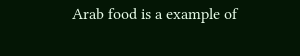Arab food is a example of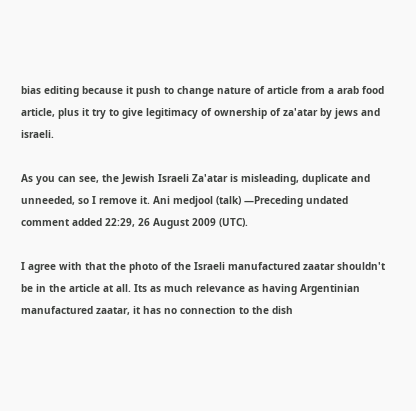bias editing because it push to change nature of article from a arab food article, plus it try to give legitimacy of ownership of za'atar by jews and israeli.

As you can see, the Jewish Israeli Za'atar is misleading, duplicate and unneeded, so I remove it. Ani medjool (talk) —Preceding undated comment added 22:29, 26 August 2009 (UTC).

I agree with that the photo of the Israeli manufactured zaatar shouldn't be in the article at all. Its as much relevance as having Argentinian manufactured zaatar, it has no connection to the dish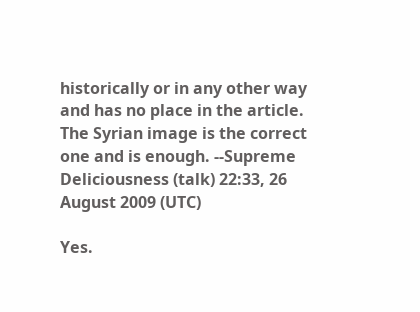historically or in any other way and has no place in the article. The Syrian image is the correct one and is enough. --Supreme Deliciousness (talk) 22:33, 26 August 2009 (UTC)

Yes.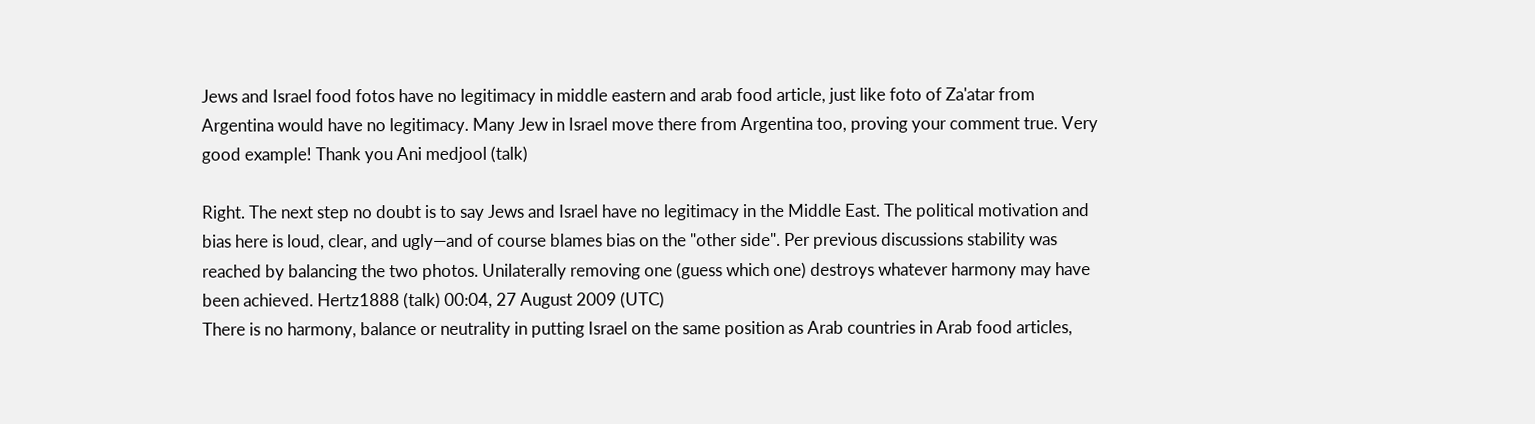Jews and Israel food fotos have no legitimacy in middle eastern and arab food article, just like foto of Za'atar from Argentina would have no legitimacy. Many Jew in Israel move there from Argentina too, proving your comment true. Very good example! Thank you Ani medjool (talk)

Right. The next step no doubt is to say Jews and Israel have no legitimacy in the Middle East. The political motivation and bias here is loud, clear, and ugly—and of course blames bias on the "other side". Per previous discussions stability was reached by balancing the two photos. Unilaterally removing one (guess which one) destroys whatever harmony may have been achieved. Hertz1888 (talk) 00:04, 27 August 2009 (UTC)
There is no harmony, balance or neutrality in putting Israel on the same position as Arab countries in Arab food articles,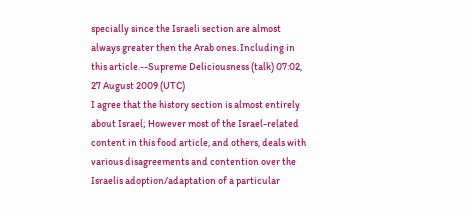specially since the Israeli section are almost always greater then the Arab ones. Including in this article.--Supreme Deliciousness (talk) 07:02, 27 August 2009 (UTC)
I agree that the history section is almost entirely about Israel; However most of the Israel-related content in this food article, and others, deals with various disagreements and contention over the Israelis adoption/adaptation of a particular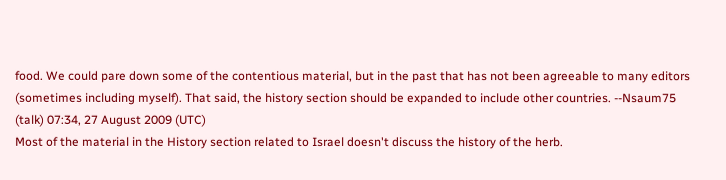food. We could pare down some of the contentious material, but in the past that has not been agreeable to many editors (sometimes including myself). That said, the history section should be expanded to include other countries. --Nsaum75 (talk) 07:34, 27 August 2009 (UTC)
Most of the material in the History section related to Israel doesn't discuss the history of the herb.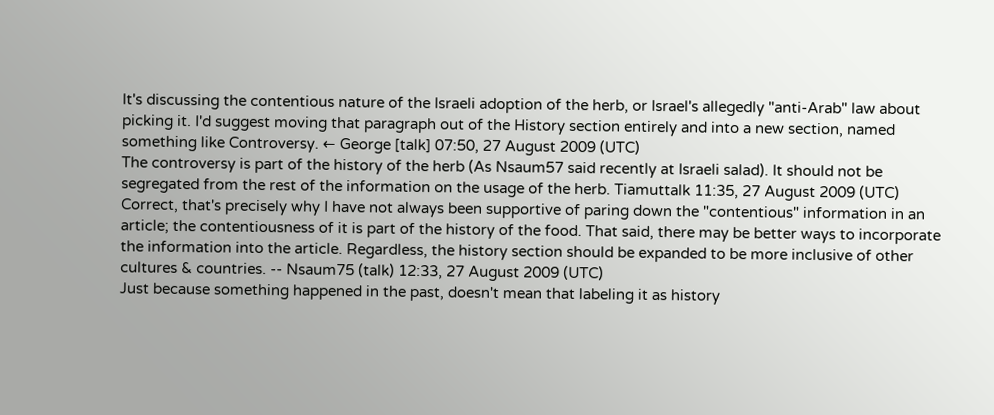It's discussing the contentious nature of the Israeli adoption of the herb, or Israel's allegedly "anti-Arab" law about picking it. I'd suggest moving that paragraph out of the History section entirely and into a new section, named something like Controversy. ← George [talk] 07:50, 27 August 2009 (UTC)
The controversy is part of the history of the herb (As Nsaum57 said recently at Israeli salad). It should not be segregated from the rest of the information on the usage of the herb. Tiamuttalk 11:35, 27 August 2009 (UTC)
Correct, that's precisely why I have not always been supportive of paring down the "contentious" information in an article; the contentiousness of it is part of the history of the food. That said, there may be better ways to incorporate the information into the article. Regardless, the history section should be expanded to be more inclusive of other cultures & countries. -- Nsaum75 (talk) 12:33, 27 August 2009 (UTC)
Just because something happened in the past, doesn't mean that labeling it as history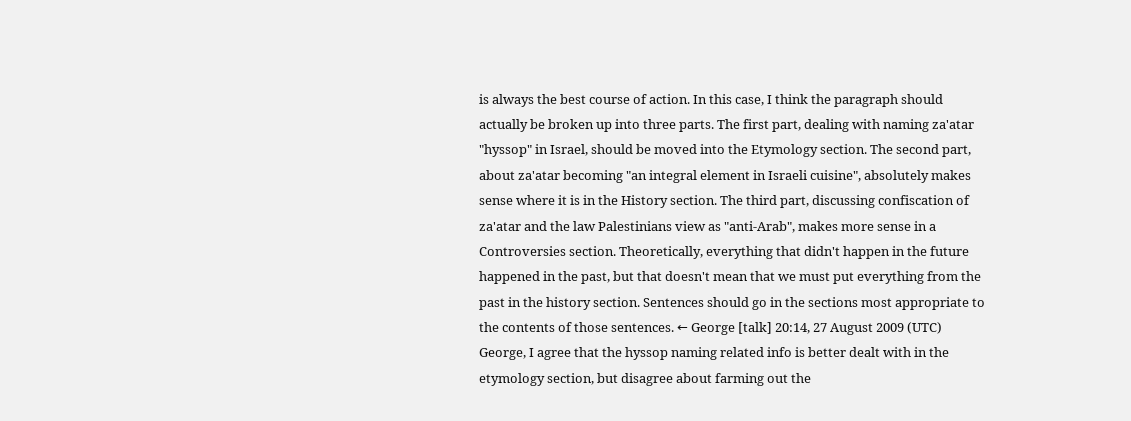is always the best course of action. In this case, I think the paragraph should actually be broken up into three parts. The first part, dealing with naming za'atar "hyssop" in Israel, should be moved into the Etymology section. The second part, about za'atar becoming "an integral element in Israeli cuisine", absolutely makes sense where it is in the History section. The third part, discussing confiscation of za'atar and the law Palestinians view as "anti-Arab", makes more sense in a Controversies section. Theoretically, everything that didn't happen in the future happened in the past, but that doesn't mean that we must put everything from the past in the history section. Sentences should go in the sections most appropriate to the contents of those sentences. ← George [talk] 20:14, 27 August 2009 (UTC)
George, I agree that the hyssop naming related info is better dealt with in the etymology section, but disagree about farming out the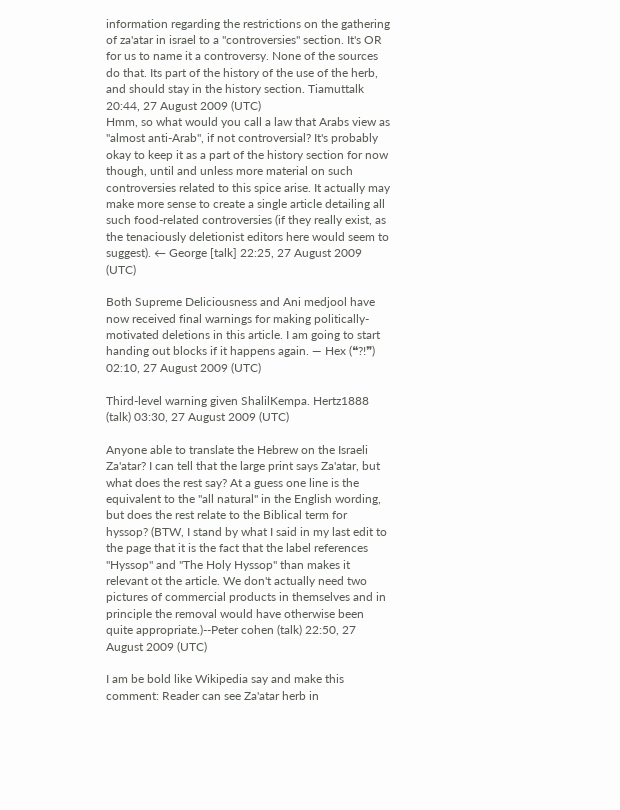information regarding the restrictions on the gathering of za'atar in israel to a "controversies" section. It's OR for us to name it a controversy. None of the sources do that. Its part of the history of the use of the herb, and should stay in the history section. Tiamuttalk 20:44, 27 August 2009 (UTC)
Hmm, so what would you call a law that Arabs view as "almost anti-Arab", if not controversial? It's probably okay to keep it as a part of the history section for now though, until and unless more material on such controversies related to this spice arise. It actually may make more sense to create a single article detailing all such food-related controversies (if they really exist, as the tenaciously deletionist editors here would seem to suggest). ← George [talk] 22:25, 27 August 2009 (UTC)

Both Supreme Deliciousness and Ani medjool have now received final warnings for making politically-motivated deletions in this article. I am going to start handing out blocks if it happens again. — Hex (❝?!❞) 02:10, 27 August 2009 (UTC)

Third-level warning given ShalilKempa. Hertz1888 (talk) 03:30, 27 August 2009 (UTC)

Anyone able to translate the Hebrew on the Israeli Za'atar? I can tell that the large print says Za'atar, but what does the rest say? At a guess one line is the equivalent to the "all natural" in the English wording, but does the rest relate to the Biblical term for hyssop? (BTW, I stand by what I said in my last edit to the page that it is the fact that the label references "Hyssop" and "The Holy Hyssop" than makes it relevant ot the article. We don't actually need two pictures of commercial products in themselves and in principle the removal would have otherwise been quite appropriate.)--Peter cohen (talk) 22:50, 27 August 2009 (UTC)

I am be bold like Wikipedia say and make this comment: Reader can see Za'atar herb in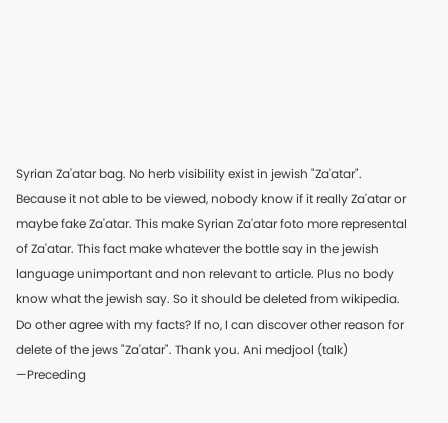Syrian Za'atar bag. No herb visibility exist in jewish "Za'atar". Because it not able to be viewed, nobody know if it really Za'atar or maybe fake Za'atar. This make Syrian Za'atar foto more represental of Za'atar. This fact make whatever the bottle say in the jewish language unimportant and non relevant to article. Plus no body know what the jewish say. So it should be deleted from wikipedia. Do other agree with my facts? If no, I can discover other reason for delete of the jews "Za'atar". Thank you. Ani medjool (talk) —Preceding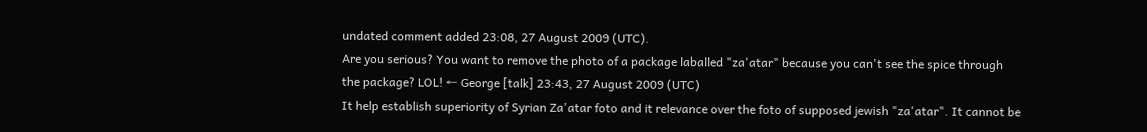undated comment added 23:08, 27 August 2009 (UTC).
Are you serious? You want to remove the photo of a package laballed "za'atar" because you can't see the spice through the package? LOL! ← George [talk] 23:43, 27 August 2009 (UTC)
It help establish superiority of Syrian Za'atar foto and it relevance over the foto of supposed jewish "za'atar". It cannot be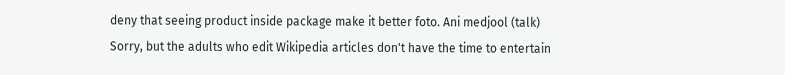deny that seeing product inside package make it better foto. Ani medjool (talk)
Sorry, but the adults who edit Wikipedia articles don't have the time to entertain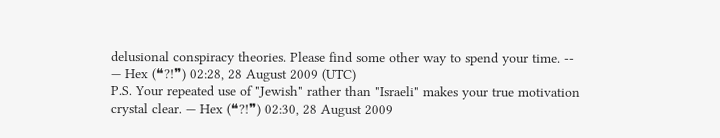delusional conspiracy theories. Please find some other way to spend your time. -- — Hex (❝?!❞) 02:28, 28 August 2009 (UTC)
P.S. Your repeated use of "Jewish" rather than "Israeli" makes your true motivation crystal clear. — Hex (❝?!❞) 02:30, 28 August 2009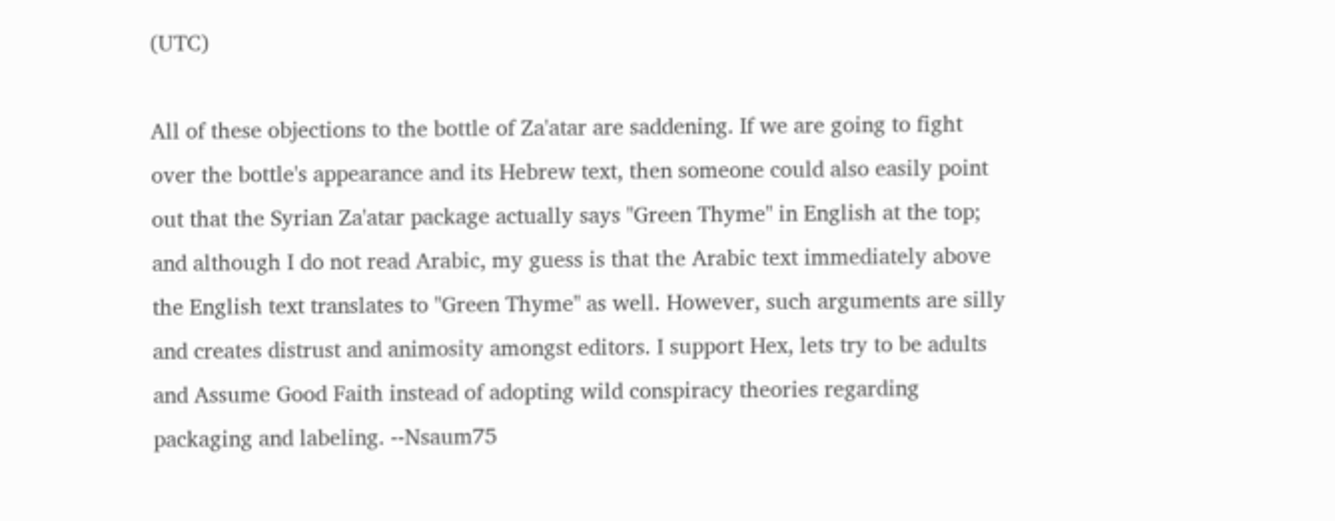(UTC)

All of these objections to the bottle of Za'atar are saddening. If we are going to fight over the bottle's appearance and its Hebrew text, then someone could also easily point out that the Syrian Za'atar package actually says "Green Thyme" in English at the top; and although I do not read Arabic, my guess is that the Arabic text immediately above the English text translates to "Green Thyme" as well. However, such arguments are silly and creates distrust and animosity amongst editors. I support Hex, lets try to be adults and Assume Good Faith instead of adopting wild conspiracy theories regarding packaging and labeling. --Nsaum75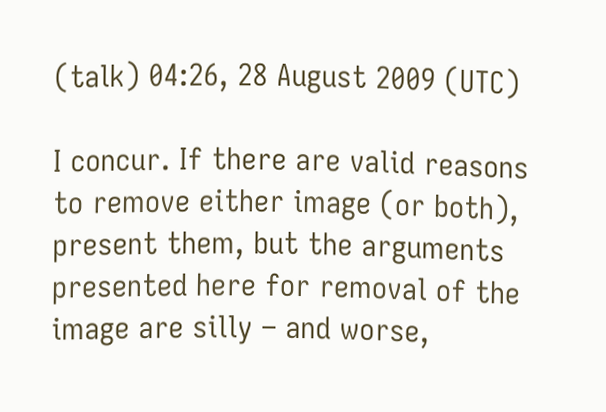(talk) 04:26, 28 August 2009 (UTC)

I concur. If there are valid reasons to remove either image (or both), present them, but the arguments presented here for removal of the image are silly – and worse,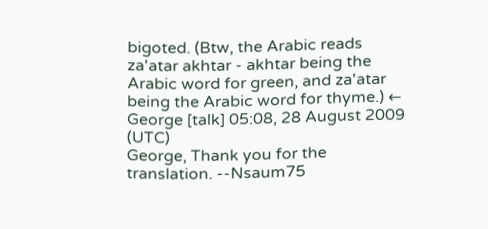bigoted. (Btw, the Arabic reads za'atar akhtar - akhtar being the Arabic word for green, and za'atar being the Arabic word for thyme.) ← George [talk] 05:08, 28 August 2009 (UTC)
George, Thank you for the translation. --Nsaum75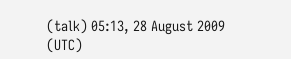(talk) 05:13, 28 August 2009 (UTC)